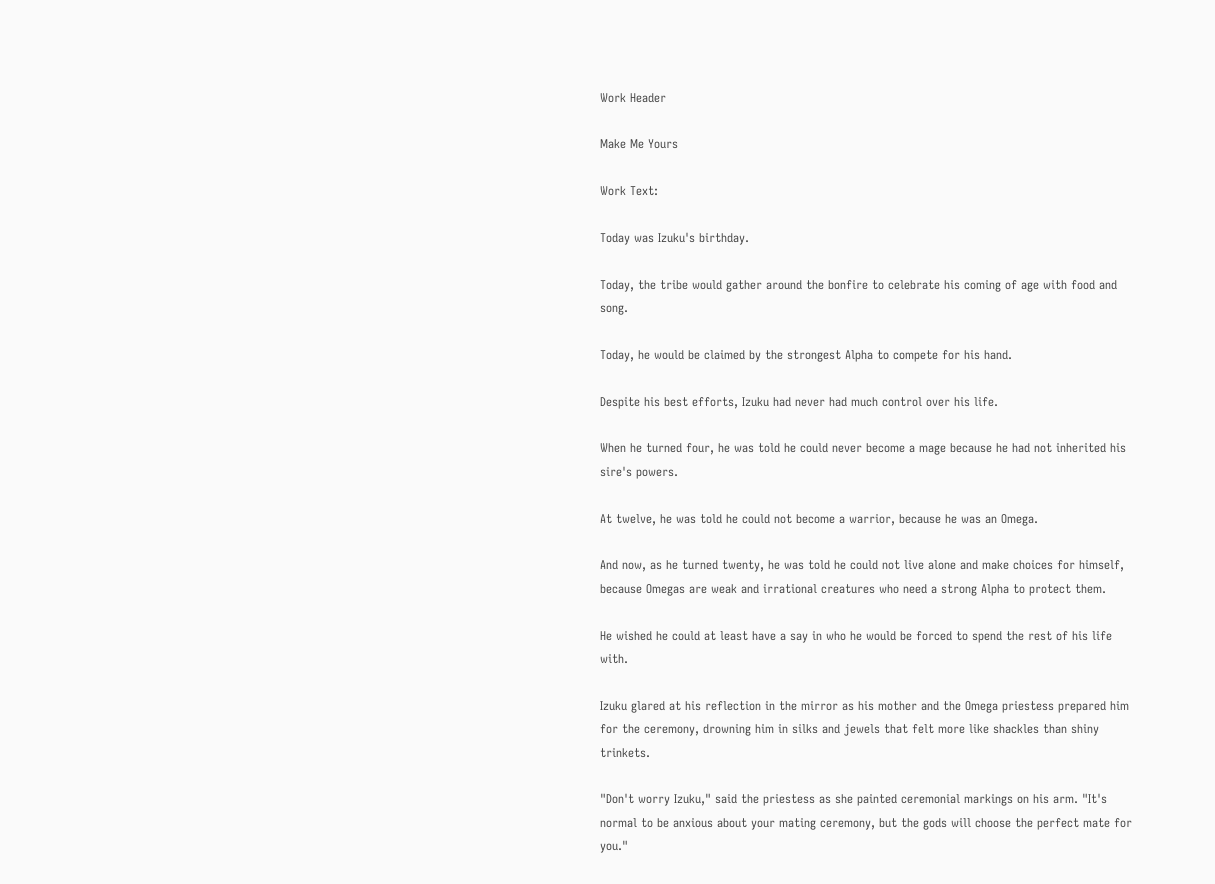Work Header

Make Me Yours

Work Text:

Today was Izuku's birthday.

Today, the tribe would gather around the bonfire to celebrate his coming of age with food and song.

Today, he would be claimed by the strongest Alpha to compete for his hand.

Despite his best efforts, Izuku had never had much control over his life.

When he turned four, he was told he could never become a mage because he had not inherited his sire's powers.

At twelve, he was told he could not become a warrior, because he was an Omega.

And now, as he turned twenty, he was told he could not live alone and make choices for himself, because Omegas are weak and irrational creatures who need a strong Alpha to protect them.

He wished he could at least have a say in who he would be forced to spend the rest of his life with.

Izuku glared at his reflection in the mirror as his mother and the Omega priestess prepared him for the ceremony, drowning him in silks and jewels that felt more like shackles than shiny trinkets.

"Don't worry Izuku," said the priestess as she painted ceremonial markings on his arm. "It's normal to be anxious about your mating ceremony, but the gods will choose the perfect mate for you."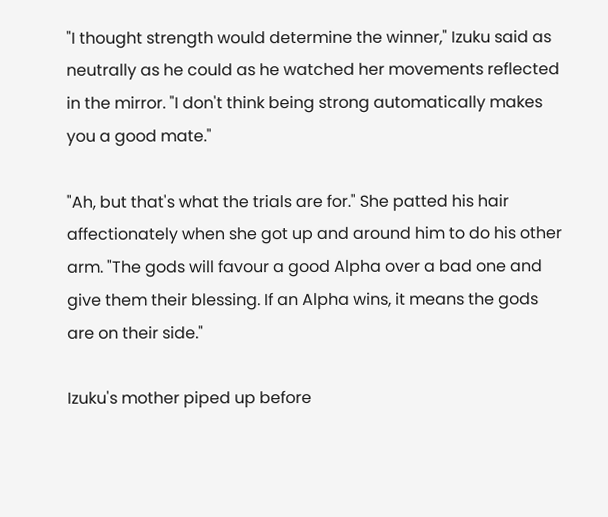"I thought strength would determine the winner," Izuku said as neutrally as he could as he watched her movements reflected in the mirror. "I don't think being strong automatically makes you a good mate."

"Ah, but that's what the trials are for." She patted his hair affectionately when she got up and around him to do his other arm. "The gods will favour a good Alpha over a bad one and give them their blessing. If an Alpha wins, it means the gods are on their side."

Izuku's mother piped up before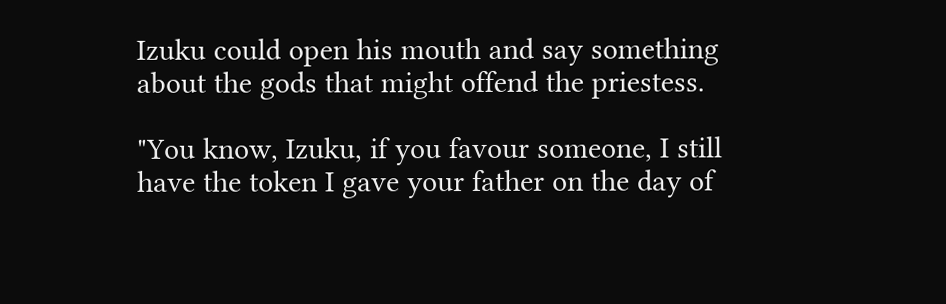Izuku could open his mouth and say something about the gods that might offend the priestess.

"You know, Izuku, if you favour someone, I still have the token I gave your father on the day of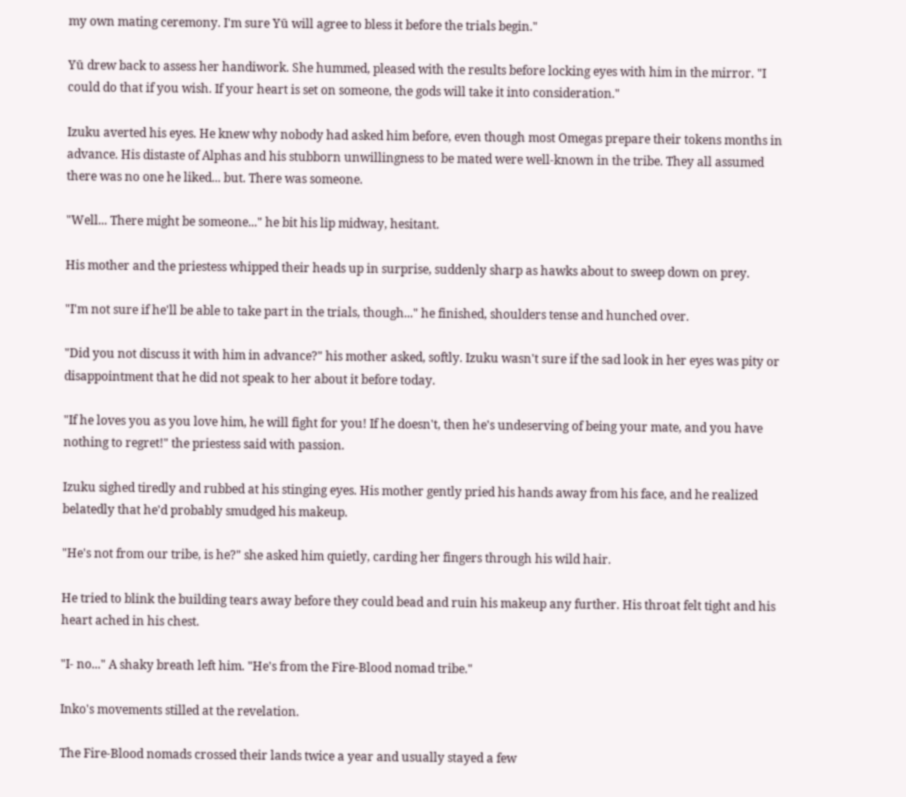my own mating ceremony. I'm sure Yū will agree to bless it before the trials begin."

Yū drew back to assess her handiwork. She hummed, pleased with the results before locking eyes with him in the mirror. "I could do that if you wish. If your heart is set on someone, the gods will take it into consideration."

Izuku averted his eyes. He knew why nobody had asked him before, even though most Omegas prepare their tokens months in advance. His distaste of Alphas and his stubborn unwillingness to be mated were well-known in the tribe. They all assumed there was no one he liked... but. There was someone.

"Well... There might be someone..." he bit his lip midway, hesitant.

His mother and the priestess whipped their heads up in surprise, suddenly sharp as hawks about to sweep down on prey.

"I'm not sure if he'll be able to take part in the trials, though..." he finished, shoulders tense and hunched over.

"Did you not discuss it with him in advance?" his mother asked, softly. Izuku wasn't sure if the sad look in her eyes was pity or disappointment that he did not speak to her about it before today.

"If he loves you as you love him, he will fight for you! If he doesn't, then he's undeserving of being your mate, and you have nothing to regret!" the priestess said with passion.

Izuku sighed tiredly and rubbed at his stinging eyes. His mother gently pried his hands away from his face, and he realized belatedly that he'd probably smudged his makeup.

"He's not from our tribe, is he?" she asked him quietly, carding her fingers through his wild hair.

He tried to blink the building tears away before they could bead and ruin his makeup any further. His throat felt tight and his heart ached in his chest.

"I- no..." A shaky breath left him. "He's from the Fire-Blood nomad tribe."

Inko's movements stilled at the revelation.

The Fire-Blood nomads crossed their lands twice a year and usually stayed a few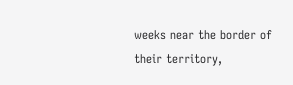weeks near the border of their territory,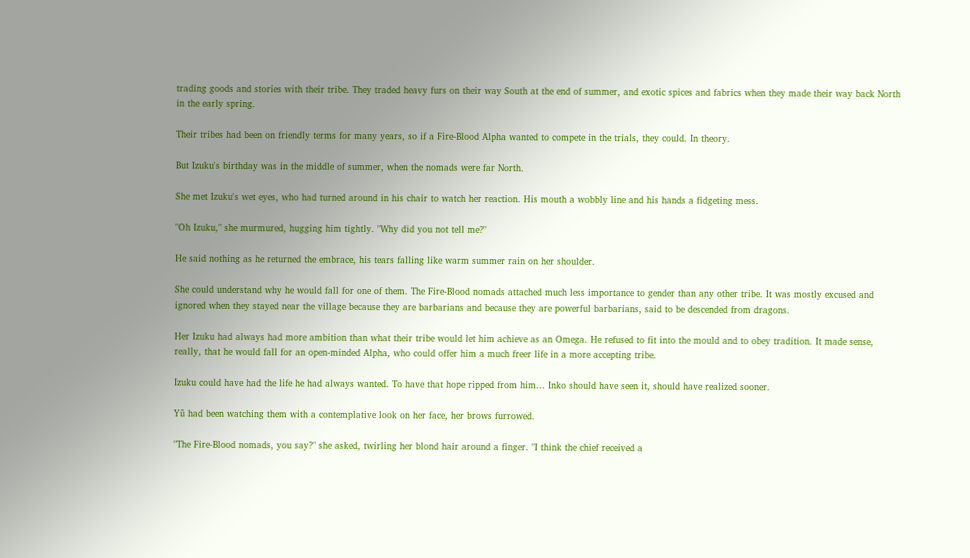trading goods and stories with their tribe. They traded heavy furs on their way South at the end of summer, and exotic spices and fabrics when they made their way back North in the early spring.

Their tribes had been on friendly terms for many years, so if a Fire-Blood Alpha wanted to compete in the trials, they could. In theory.

But Izuku's birthday was in the middle of summer, when the nomads were far North.

She met Izuku's wet eyes, who had turned around in his chair to watch her reaction. His mouth a wobbly line and his hands a fidgeting mess.

"Oh Izuku," she murmured, hugging him tightly. "Why did you not tell me?"

He said nothing as he returned the embrace, his tears falling like warm summer rain on her shoulder.

She could understand why he would fall for one of them. The Fire-Blood nomads attached much less importance to gender than any other tribe. It was mostly excused and ignored when they stayed near the village because they are barbarians and because they are powerful barbarians, said to be descended from dragons.

Her Izuku had always had more ambition than what their tribe would let him achieve as an Omega. He refused to fit into the mould and to obey tradition. It made sense, really, that he would fall for an open-minded Alpha, who could offer him a much freer life in a more accepting tribe.

Izuku could have had the life he had always wanted. To have that hope ripped from him... Inko should have seen it, should have realized sooner.

Yū had been watching them with a contemplative look on her face, her brows furrowed.

"The Fire-Blood nomads, you say?" she asked, twirling her blond hair around a finger. "I think the chief received a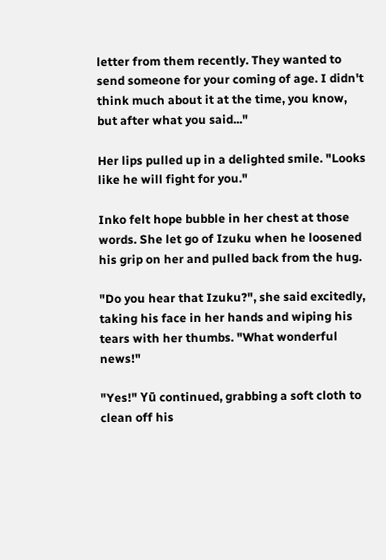letter from them recently. They wanted to send someone for your coming of age. I didn't think much about it at the time, you know, but after what you said..."

Her lips pulled up in a delighted smile. "Looks like he will fight for you."

Inko felt hope bubble in her chest at those words. She let go of Izuku when he loosened his grip on her and pulled back from the hug.

"Do you hear that Izuku?", she said excitedly, taking his face in her hands and wiping his tears with her thumbs. "What wonderful news!"

"Yes!" Yū continued, grabbing a soft cloth to clean off his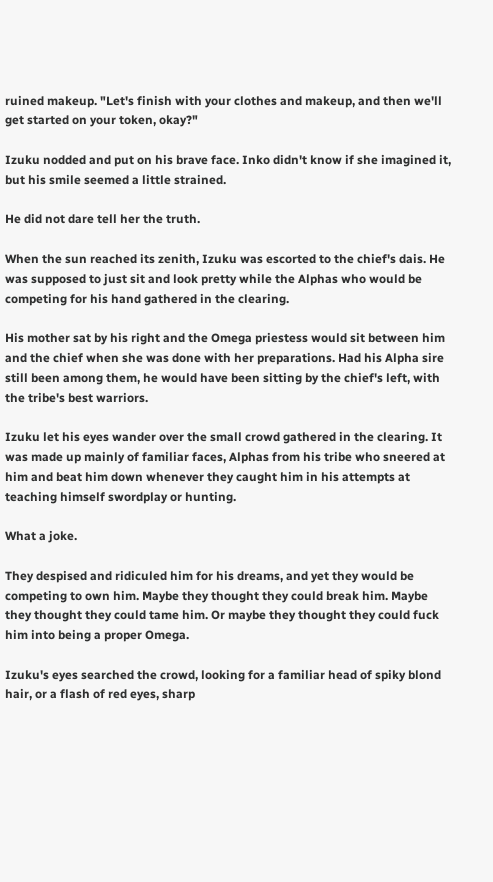ruined makeup. "Let's finish with your clothes and makeup, and then we'll get started on your token, okay?"

Izuku nodded and put on his brave face. Inko didn't know if she imagined it, but his smile seemed a little strained.

He did not dare tell her the truth.

When the sun reached its zenith, Izuku was escorted to the chief's dais. He was supposed to just sit and look pretty while the Alphas who would be competing for his hand gathered in the clearing.

His mother sat by his right and the Omega priestess would sit between him and the chief when she was done with her preparations. Had his Alpha sire still been among them, he would have been sitting by the chief's left, with the tribe's best warriors.

Izuku let his eyes wander over the small crowd gathered in the clearing. It was made up mainly of familiar faces, Alphas from his tribe who sneered at him and beat him down whenever they caught him in his attempts at teaching himself swordplay or hunting.

What a joke.

They despised and ridiculed him for his dreams, and yet they would be competing to own him. Maybe they thought they could break him. Maybe they thought they could tame him. Or maybe they thought they could fuck him into being a proper Omega.

Izuku's eyes searched the crowd, looking for a familiar head of spiky blond hair, or a flash of red eyes, sharp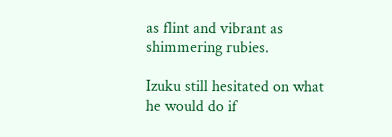as flint and vibrant as shimmering rubies.

Izuku still hesitated on what he would do if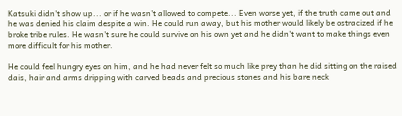Katsuki didn't show up... or if he wasn't allowed to compete... Even worse yet, if the truth came out and he was denied his claim despite a win. He could run away, but his mother would likely be ostracized if he broke tribe rules. He wasn't sure he could survive on his own yet and he didn't want to make things even more difficult for his mother.

He could feel hungry eyes on him, and he had never felt so much like prey than he did sitting on the raised dais, hair and arms dripping with carved beads and precious stones and his bare neck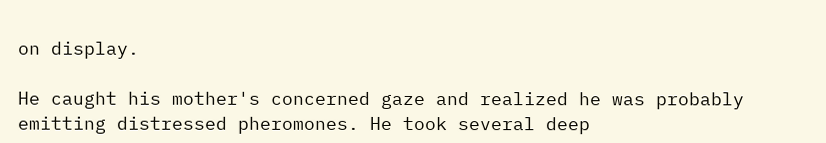on display.

He caught his mother's concerned gaze and realized he was probably emitting distressed pheromones. He took several deep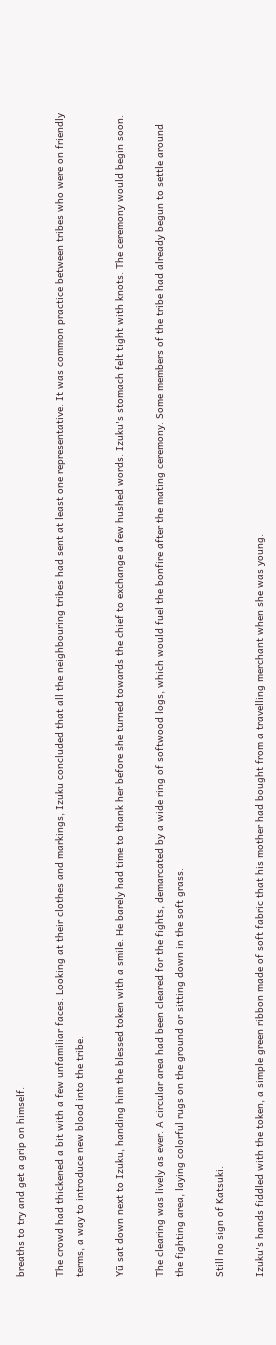breaths to try and get a grip on himself.

The crowd had thickened a bit with a few unfamiliar faces. Looking at their clothes and markings, Izuku concluded that all the neighbouring tribes had sent at least one representative. It was common practice between tribes who were on friendly terms, a way to introduce new blood into the tribe.

Yū sat down next to Izuku, handing him the blessed token with a smile. He barely had time to thank her before she turned towards the chief to exchange a few hushed words. Izuku's stomach felt tight with knots. The ceremony would begin soon.

The clearing was lively as ever. A circular area had been cleared for the fights, demarcated by a wide ring of softwood logs, which would fuel the bonfire after the mating ceremony. Some members of the tribe had already begun to settle around the fighting area, laying colorful rugs on the ground or sitting down in the soft grass.

Still no sign of Katsuki.

Izuku's hands fiddled with the token, a simple green ribbon made of soft fabric that his mother had bought from a travelling merchant when she was young.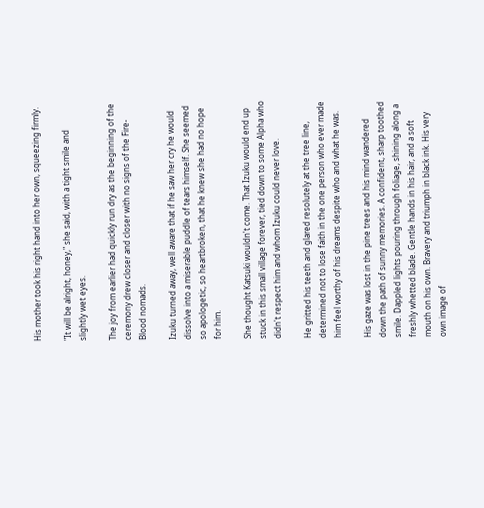His mother took his right hand into her own, squeezing firmly.

"It will be alright, honey," she said, with a tight smile and slightly wet eyes.

The joy from earlier had quickly run dry as the beginning of the ceremony drew closer and closer with no signs of the Fire-Blood nomads.

Izuku turned away, well aware that if he saw her cry he would dissolve into a miserable puddle of tears himself. She seemed so apologetic, so heartbroken, that he knew she had no hope for him.

She thought Katsuki wouldn't come. That Izuku would end up stuck in this small village forever, tied down to some Alpha who didn't respect him and whom Izuku could never love.

He gritted his teeth and glared resolutely at the tree line, determined not to lose faith in the one person who ever made him feel worthy of his dreams despite who and what he was.

His gaze was lost in the pine trees and his mind wandered down the path of sunny memories. A confident, sharp toothed smile. Dappled lights pouring through foliage, shining along a freshly whetted blade. Gentle hands in his hair, and a soft mouth on his own. Bravery and triumph in black ink. His very own image of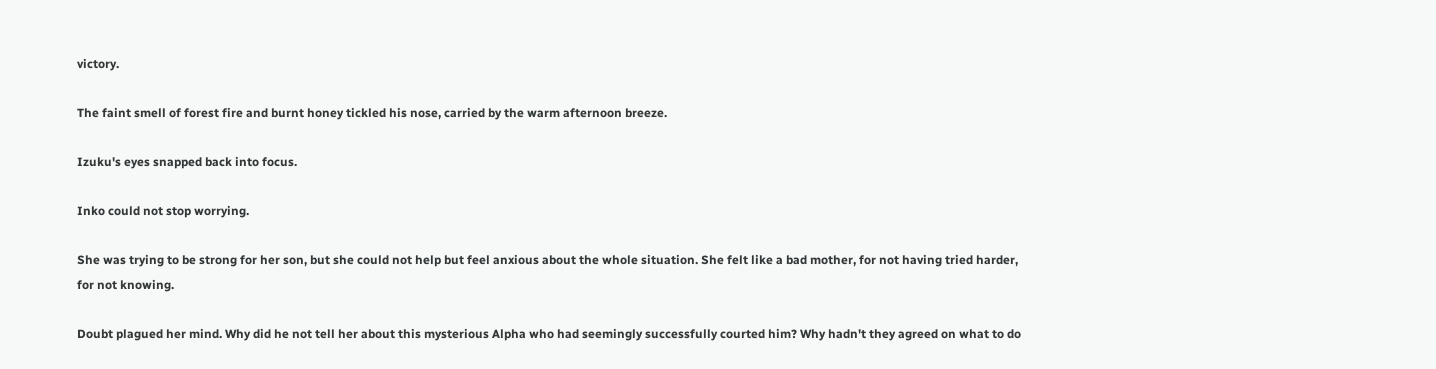victory.

The faint smell of forest fire and burnt honey tickled his nose, carried by the warm afternoon breeze.

Izuku's eyes snapped back into focus.

Inko could not stop worrying.

She was trying to be strong for her son, but she could not help but feel anxious about the whole situation. She felt like a bad mother, for not having tried harder, for not knowing.

Doubt plagued her mind. Why did he not tell her about this mysterious Alpha who had seemingly successfully courted him? Why hadn't they agreed on what to do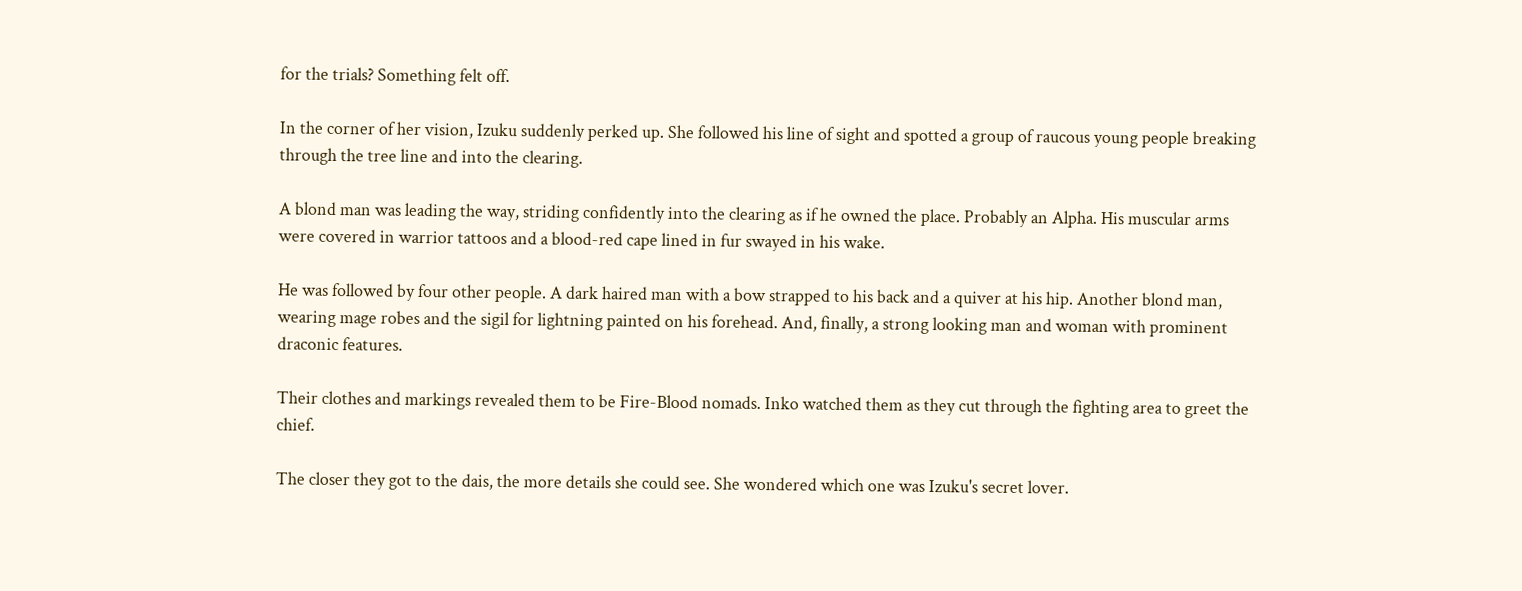for the trials? Something felt off.

In the corner of her vision, Izuku suddenly perked up. She followed his line of sight and spotted a group of raucous young people breaking through the tree line and into the clearing.

A blond man was leading the way, striding confidently into the clearing as if he owned the place. Probably an Alpha. His muscular arms were covered in warrior tattoos and a blood-red cape lined in fur swayed in his wake.

He was followed by four other people. A dark haired man with a bow strapped to his back and a quiver at his hip. Another blond man, wearing mage robes and the sigil for lightning painted on his forehead. And, finally, a strong looking man and woman with prominent draconic features.

Their clothes and markings revealed them to be Fire-Blood nomads. Inko watched them as they cut through the fighting area to greet the chief.

The closer they got to the dais, the more details she could see. She wondered which one was Izuku's secret lover.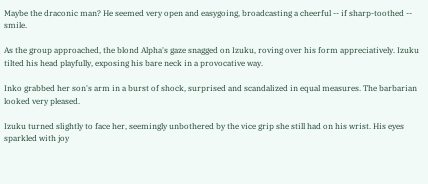Maybe the draconic man? He seemed very open and easygoing, broadcasting a cheerful -- if sharp-toothed -- smile.

As the group approached, the blond Alpha's gaze snagged on Izuku, roving over his form appreciatively. Izuku tilted his head playfully, exposing his bare neck in a provocative way.

Inko grabbed her son's arm in a burst of shock, surprised and scandalized in equal measures. The barbarian looked very pleased.

Izuku turned slightly to face her, seemingly unbothered by the vice grip she still had on his wrist. His eyes sparkled with joy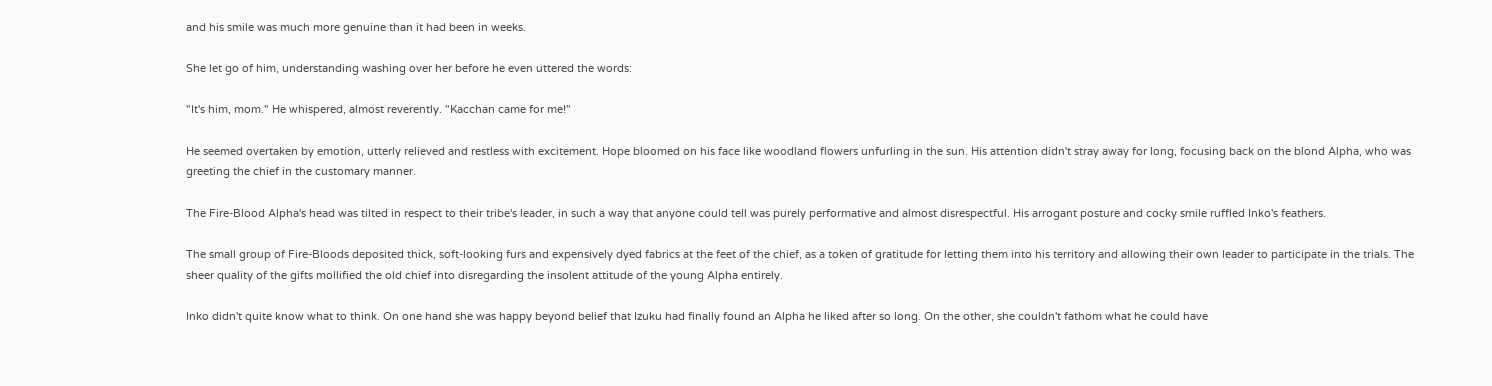and his smile was much more genuine than it had been in weeks.

She let go of him, understanding washing over her before he even uttered the words:

"It's him, mom." He whispered, almost reverently. "Kacchan came for me!"

He seemed overtaken by emotion, utterly relieved and restless with excitement. Hope bloomed on his face like woodland flowers unfurling in the sun. His attention didn't stray away for long, focusing back on the blond Alpha, who was greeting the chief in the customary manner.

The Fire-Blood Alpha's head was tilted in respect to their tribe's leader, in such a way that anyone could tell was purely performative and almost disrespectful. His arrogant posture and cocky smile ruffled Inko's feathers.

The small group of Fire-Bloods deposited thick, soft-looking furs and expensively dyed fabrics at the feet of the chief, as a token of gratitude for letting them into his territory and allowing their own leader to participate in the trials. The sheer quality of the gifts mollified the old chief into disregarding the insolent attitude of the young Alpha entirely.

Inko didn't quite know what to think. On one hand she was happy beyond belief that Izuku had finally found an Alpha he liked after so long. On the other, she couldn't fathom what he could have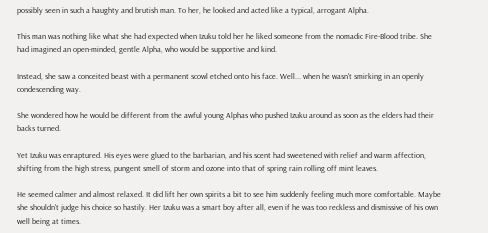possibly seen in such a haughty and brutish man. To her, he looked and acted like a typical, arrogant Alpha.

This man was nothing like what she had expected when Izuku told her he liked someone from the nomadic Fire-Blood tribe. She had imagined an open-minded, gentle Alpha, who would be supportive and kind.

Instead, she saw a conceited beast with a permanent scowl etched onto his face. Well... when he wasn't smirking in an openly condescending way.

She wondered how he would be different from the awful young Alphas who pushed Izuku around as soon as the elders had their backs turned.

Yet Izuku was enraptured. His eyes were glued to the barbarian, and his scent had sweetened with relief and warm affection, shifting from the high stress, pungent smell of storm and ozone into that of spring rain rolling off mint leaves.

He seemed calmer and almost relaxed. It did lift her own spirits a bit to see him suddenly feeling much more comfortable. Maybe she shouldn't judge his choice so hastily. Her Izuku was a smart boy after all, even if he was too reckless and dismissive of his own well being at times.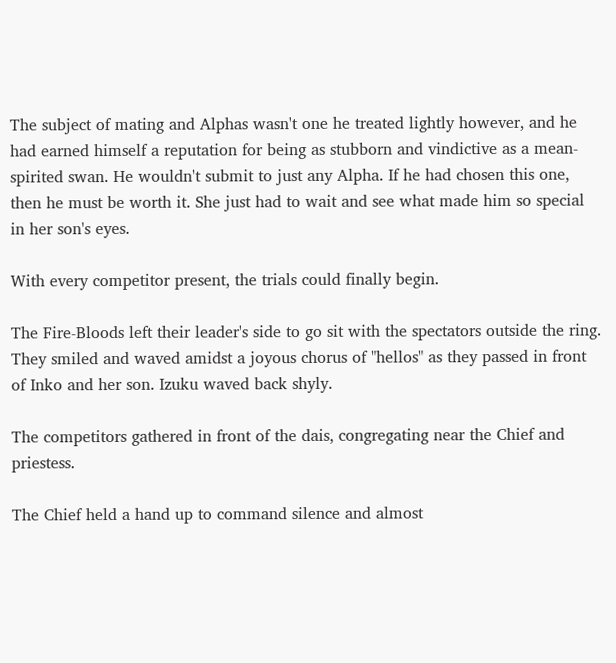The subject of mating and Alphas wasn't one he treated lightly however, and he had earned himself a reputation for being as stubborn and vindictive as a mean-spirited swan. He wouldn't submit to just any Alpha. If he had chosen this one, then he must be worth it. She just had to wait and see what made him so special in her son's eyes.

With every competitor present, the trials could finally begin.

The Fire-Bloods left their leader's side to go sit with the spectators outside the ring. They smiled and waved amidst a joyous chorus of "hellos" as they passed in front of Inko and her son. Izuku waved back shyly.

The competitors gathered in front of the dais, congregating near the Chief and priestess.

The Chief held a hand up to command silence and almost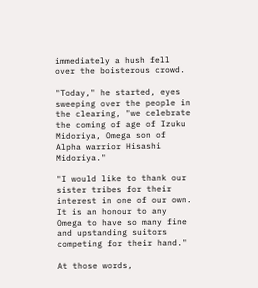immediately a hush fell over the boisterous crowd.

"Today," he started, eyes sweeping over the people in the clearing, "we celebrate the coming of age of Izuku Midoriya, Omega son of Alpha warrior Hisashi Midoriya."

"I would like to thank our sister tribes for their interest in one of our own. It is an honour to any Omega to have so many fine and upstanding suitors competing for their hand."

At those words,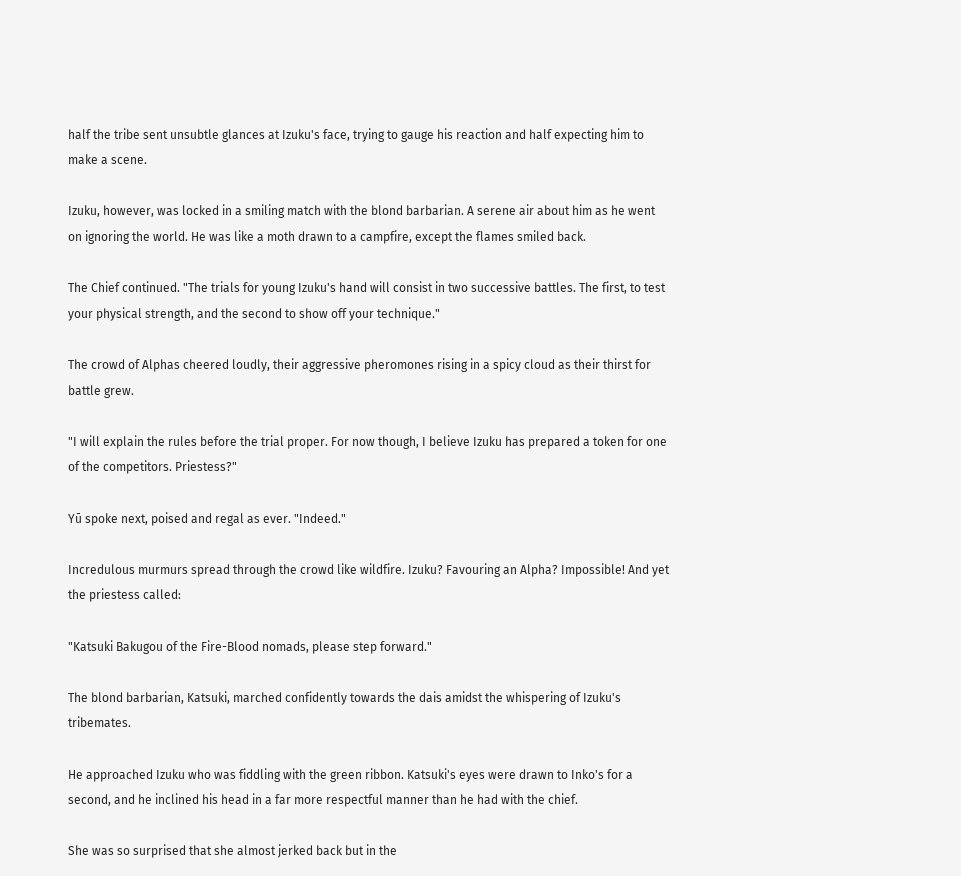half the tribe sent unsubtle glances at Izuku's face, trying to gauge his reaction and half expecting him to make a scene.

Izuku, however, was locked in a smiling match with the blond barbarian. A serene air about him as he went on ignoring the world. He was like a moth drawn to a campfire, except the flames smiled back.

The Chief continued. "The trials for young Izuku's hand will consist in two successive battles. The first, to test your physical strength, and the second to show off your technique."

The crowd of Alphas cheered loudly, their aggressive pheromones rising in a spicy cloud as their thirst for battle grew.

"I will explain the rules before the trial proper. For now though, I believe Izuku has prepared a token for one of the competitors. Priestess?"

Yū spoke next, poised and regal as ever. "Indeed."

Incredulous murmurs spread through the crowd like wildfire. Izuku? Favouring an Alpha? Impossible! And yet the priestess called:

"Katsuki Bakugou of the Fire-Blood nomads, please step forward."

The blond barbarian, Katsuki, marched confidently towards the dais amidst the whispering of Izuku's tribemates.

He approached Izuku who was fiddling with the green ribbon. Katsuki's eyes were drawn to Inko's for a second, and he inclined his head in a far more respectful manner than he had with the chief.

She was so surprised that she almost jerked back but in the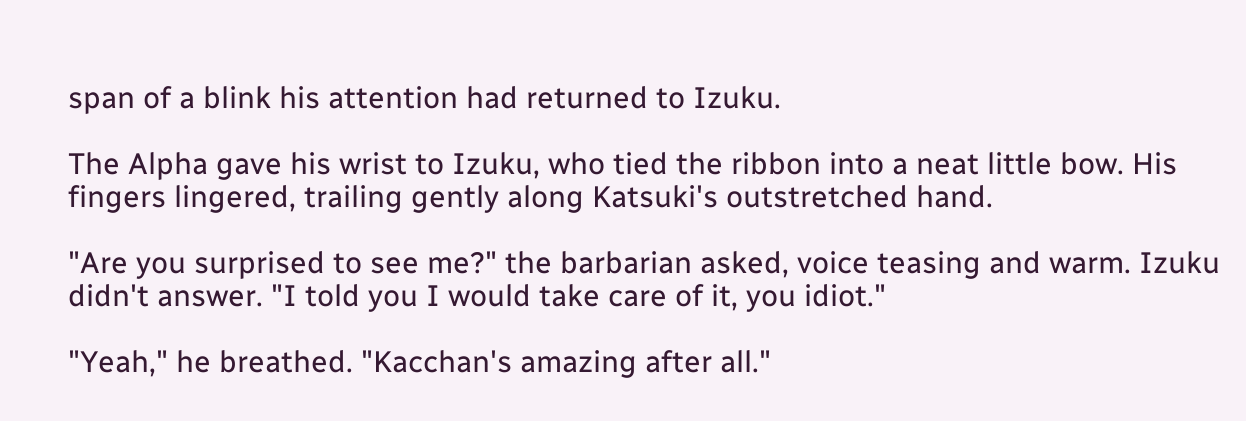span of a blink his attention had returned to Izuku.

The Alpha gave his wrist to Izuku, who tied the ribbon into a neat little bow. His fingers lingered, trailing gently along Katsuki's outstretched hand.

"Are you surprised to see me?" the barbarian asked, voice teasing and warm. Izuku didn't answer. "I told you I would take care of it, you idiot."

"Yeah," he breathed. "Kacchan's amazing after all."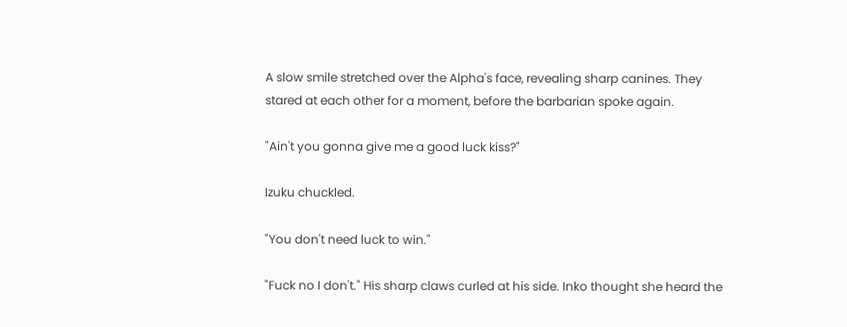A slow smile stretched over the Alpha's face, revealing sharp canines. They stared at each other for a moment, before the barbarian spoke again.

"Ain't you gonna give me a good luck kiss?"

Izuku chuckled.

"You don't need luck to win."

"Fuck no I don't." His sharp claws curled at his side. Inko thought she heard the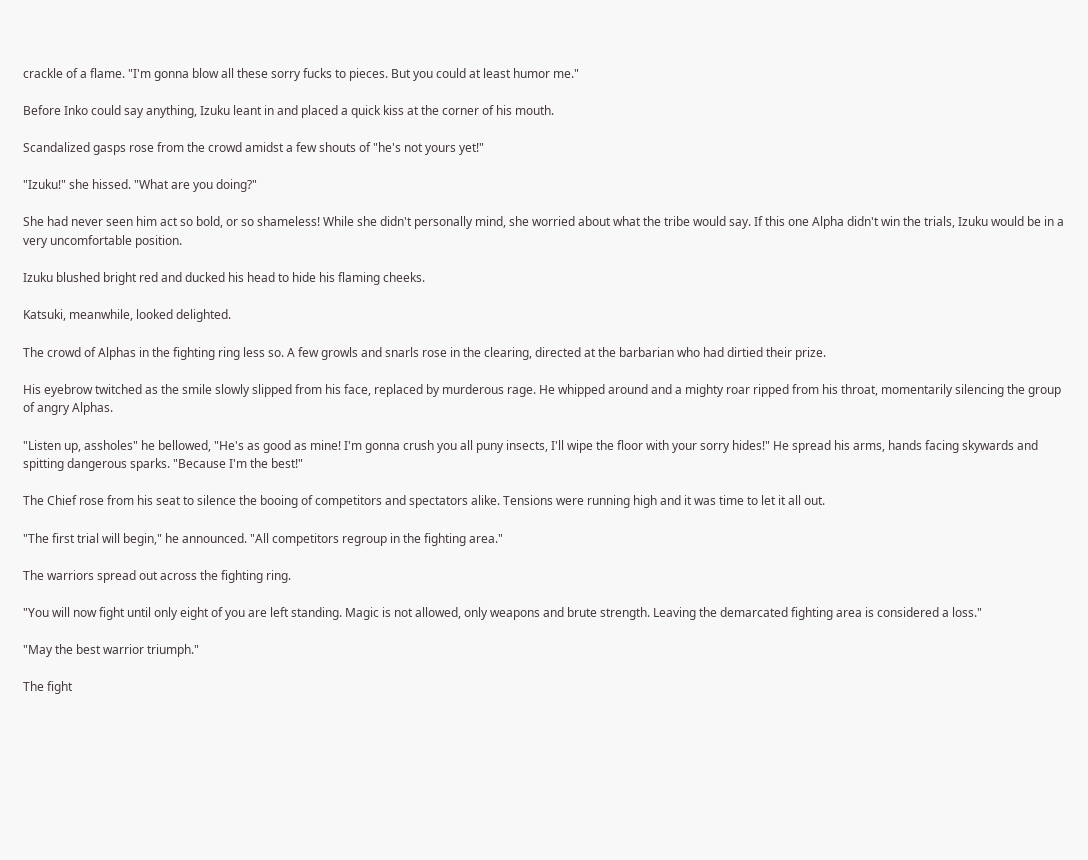crackle of a flame. "I'm gonna blow all these sorry fucks to pieces. But you could at least humor me."

Before Inko could say anything, Izuku leant in and placed a quick kiss at the corner of his mouth.

Scandalized gasps rose from the crowd amidst a few shouts of "he's not yours yet!"

"Izuku!" she hissed. "What are you doing?"

She had never seen him act so bold, or so shameless! While she didn't personally mind, she worried about what the tribe would say. If this one Alpha didn't win the trials, Izuku would be in a very uncomfortable position.

Izuku blushed bright red and ducked his head to hide his flaming cheeks.

Katsuki, meanwhile, looked delighted.

The crowd of Alphas in the fighting ring less so. A few growls and snarls rose in the clearing, directed at the barbarian who had dirtied their prize.

His eyebrow twitched as the smile slowly slipped from his face, replaced by murderous rage. He whipped around and a mighty roar ripped from his throat, momentarily silencing the group of angry Alphas.

"Listen up, assholes" he bellowed, "He's as good as mine! I'm gonna crush you all puny insects, I'll wipe the floor with your sorry hides!" He spread his arms, hands facing skywards and spitting dangerous sparks. "Because I'm the best!"

The Chief rose from his seat to silence the booing of competitors and spectators alike. Tensions were running high and it was time to let it all out.

"The first trial will begin," he announced. "All competitors regroup in the fighting area."

The warriors spread out across the fighting ring.

"You will now fight until only eight of you are left standing. Magic is not allowed, only weapons and brute strength. Leaving the demarcated fighting area is considered a loss."

"May the best warrior triumph."

The fight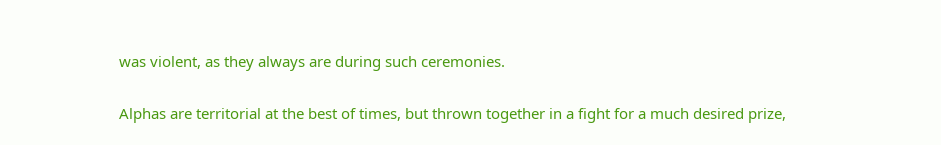was violent, as they always are during such ceremonies.

Alphas are territorial at the best of times, but thrown together in a fight for a much desired prize,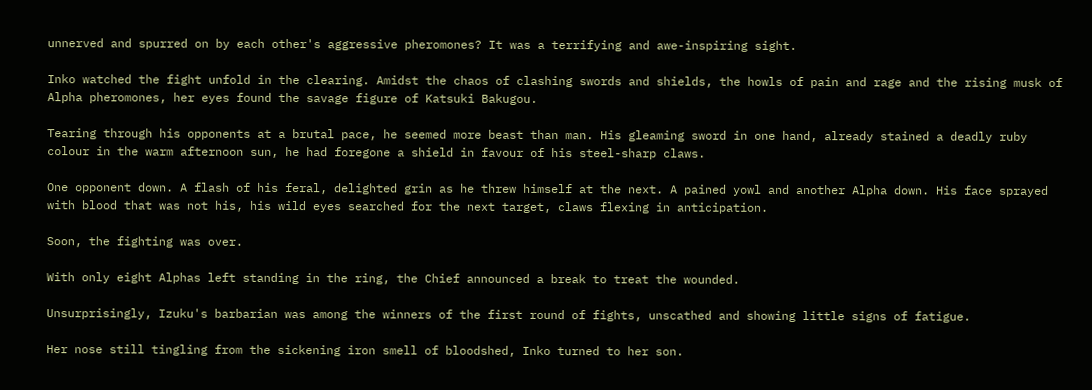unnerved and spurred on by each other's aggressive pheromones? It was a terrifying and awe-inspiring sight.

Inko watched the fight unfold in the clearing. Amidst the chaos of clashing swords and shields, the howls of pain and rage and the rising musk of Alpha pheromones, her eyes found the savage figure of Katsuki Bakugou.

Tearing through his opponents at a brutal pace, he seemed more beast than man. His gleaming sword in one hand, already stained a deadly ruby colour in the warm afternoon sun, he had foregone a shield in favour of his steel-sharp claws.

One opponent down. A flash of his feral, delighted grin as he threw himself at the next. A pained yowl and another Alpha down. His face sprayed with blood that was not his, his wild eyes searched for the next target, claws flexing in anticipation.

Soon, the fighting was over.

With only eight Alphas left standing in the ring, the Chief announced a break to treat the wounded.

Unsurprisingly, Izuku's barbarian was among the winners of the first round of fights, unscathed and showing little signs of fatigue.

Her nose still tingling from the sickening iron smell of bloodshed, Inko turned to her son.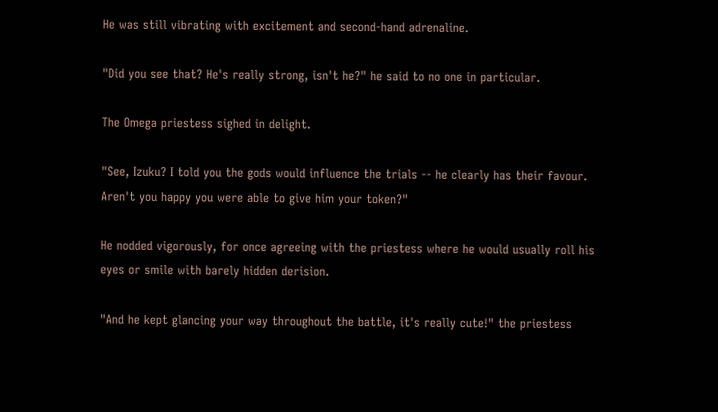He was still vibrating with excitement and second-hand adrenaline.

"Did you see that? He's really strong, isn't he?" he said to no one in particular.

The Omega priestess sighed in delight.

"See, Izuku? I told you the gods would influence the trials -- he clearly has their favour. Aren't you happy you were able to give him your token?"

He nodded vigorously, for once agreeing with the priestess where he would usually roll his eyes or smile with barely hidden derision.

"And he kept glancing your way throughout the battle, it's really cute!" the priestess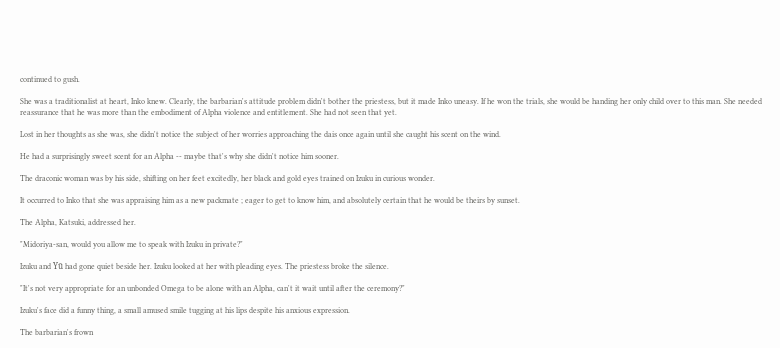continued to gush.

She was a traditionalist at heart, Inko knew. Clearly, the barbarian's attitude problem didn't bother the priestess, but it made Inko uneasy. If he won the trials, she would be handing her only child over to this man. She needed reassurance that he was more than the embodiment of Alpha violence and entitlement. She had not seen that yet.

Lost in her thoughts as she was, she didn't notice the subject of her worries approaching the dais once again until she caught his scent on the wind.

He had a surprisingly sweet scent for an Alpha -- maybe that's why she didn't notice him sooner.

The draconic woman was by his side, shifting on her feet excitedly, her black and gold eyes trained on Izuku in curious wonder.

It occurred to Inko that she was appraising him as a new packmate ; eager to get to know him, and absolutely certain that he would be theirs by sunset.

The Alpha, Katsuki, addressed her.

"Midoriya-san, would you allow me to speak with Izuku in private?"

Izuku and Yū had gone quiet beside her. Izuku looked at her with pleading eyes. The priestess broke the silence.

"It's not very appropriate for an unbonded Omega to be alone with an Alpha, can't it wait until after the ceremony?"

Izuku's face did a funny thing, a small amused smile tugging at his lips despite his anxious expression.

The barbarian's frown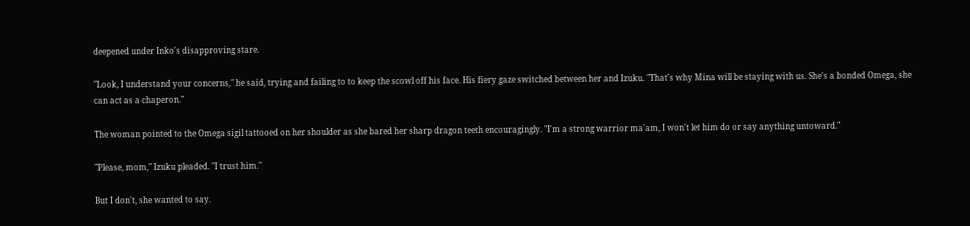deepened under Inko's disapproving stare.

"Look, I understand your concerns," he said, trying and failing to to keep the scowl off his face. His fiery gaze switched between her and Izuku. "That's why Mina will be staying with us. She's a bonded Omega, she can act as a chaperon."

The woman pointed to the Omega sigil tattooed on her shoulder as she bared her sharp dragon teeth encouragingly. "I'm a strong warrior ma'am, I won't let him do or say anything untoward."

"Please, mom," Izuku pleaded. "I trust him."

But I don't, she wanted to say.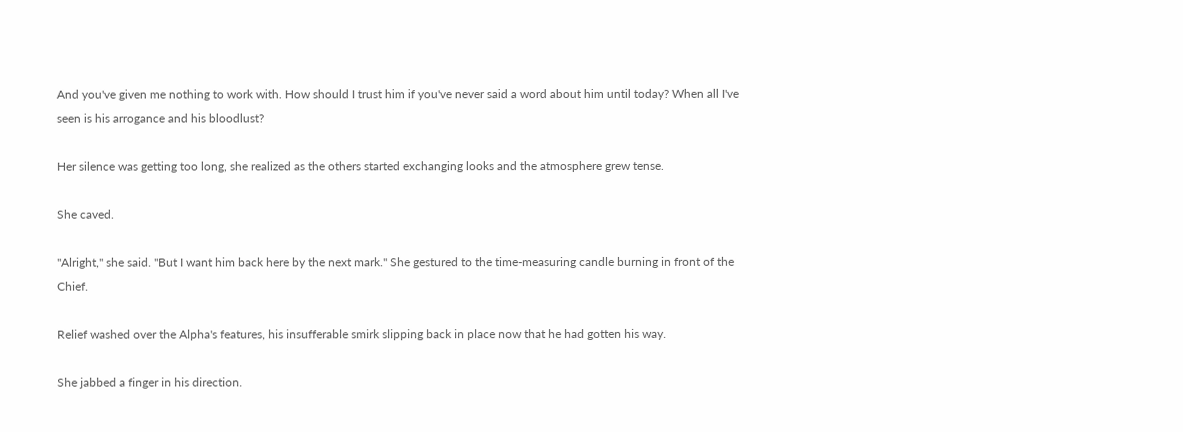And you've given me nothing to work with. How should I trust him if you've never said a word about him until today? When all I've seen is his arrogance and his bloodlust?

Her silence was getting too long, she realized as the others started exchanging looks and the atmosphere grew tense.

She caved.

"Alright," she said. "But I want him back here by the next mark." She gestured to the time-measuring candle burning in front of the Chief.

Relief washed over the Alpha's features, his insufferable smirk slipping back in place now that he had gotten his way.

She jabbed a finger in his direction.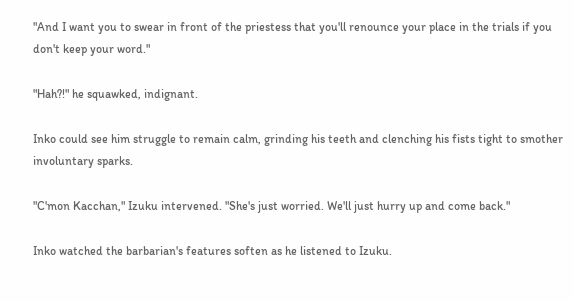"And I want you to swear in front of the priestess that you'll renounce your place in the trials if you don't keep your word."

"Hah?!" he squawked, indignant.

Inko could see him struggle to remain calm, grinding his teeth and clenching his fists tight to smother involuntary sparks.

"C'mon Kacchan," Izuku intervened. "She's just worried. We'll just hurry up and come back."

Inko watched the barbarian's features soften as he listened to Izuku.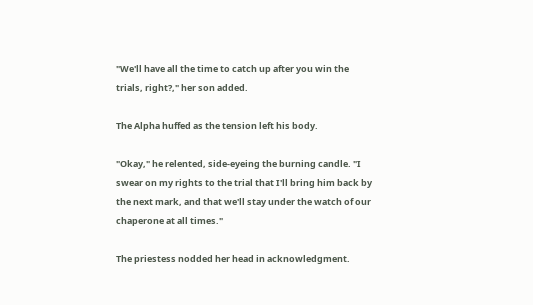"We'll have all the time to catch up after you win the trials, right?," her son added.

The Alpha huffed as the tension left his body.

"Okay," he relented, side-eyeing the burning candle. "I swear on my rights to the trial that I'll bring him back by the next mark, and that we'll stay under the watch of our chaperone at all times."

The priestess nodded her head in acknowledgment.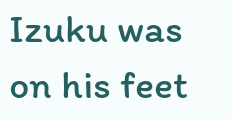Izuku was on his feet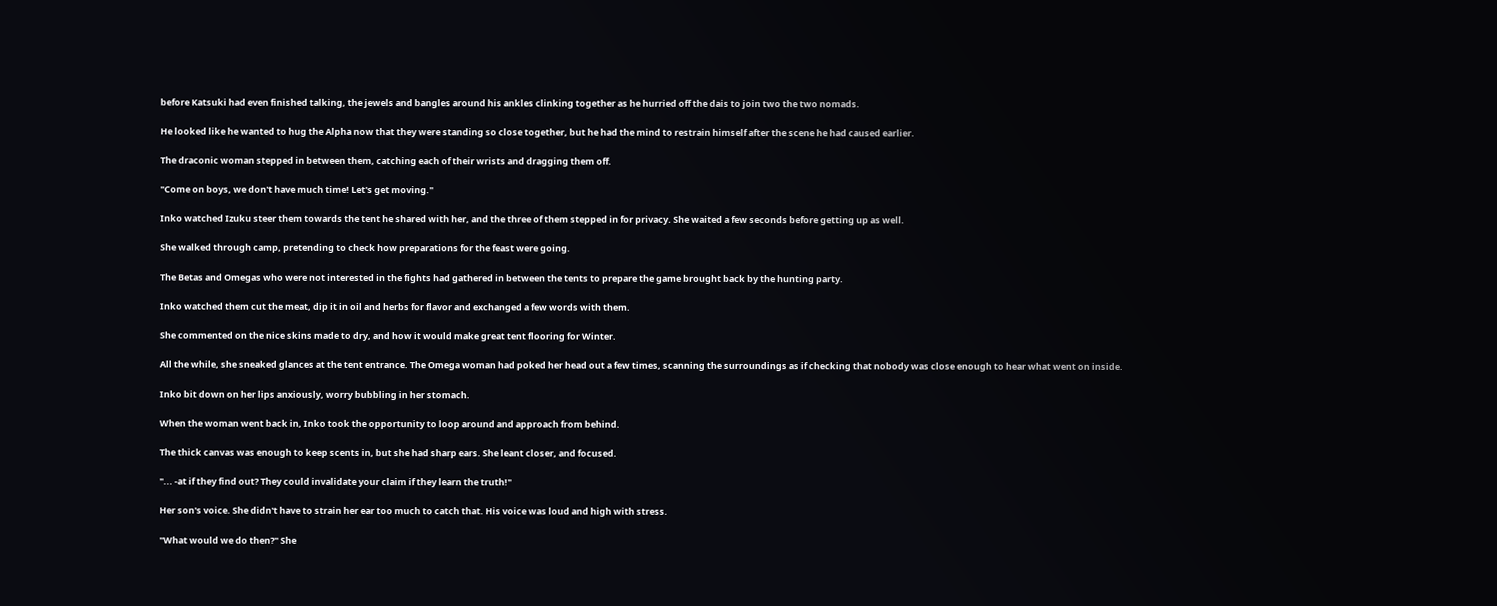before Katsuki had even finished talking, the jewels and bangles around his ankles clinking together as he hurried off the dais to join two the two nomads.

He looked like he wanted to hug the Alpha now that they were standing so close together, but he had the mind to restrain himself after the scene he had caused earlier.

The draconic woman stepped in between them, catching each of their wrists and dragging them off.

"Come on boys, we don't have much time! Let's get moving."

Inko watched Izuku steer them towards the tent he shared with her, and the three of them stepped in for privacy. She waited a few seconds before getting up as well.

She walked through camp, pretending to check how preparations for the feast were going.

The Betas and Omegas who were not interested in the fights had gathered in between the tents to prepare the game brought back by the hunting party.

Inko watched them cut the meat, dip it in oil and herbs for flavor and exchanged a few words with them.

She commented on the nice skins made to dry, and how it would make great tent flooring for Winter.

All the while, she sneaked glances at the tent entrance. The Omega woman had poked her head out a few times, scanning the surroundings as if checking that nobody was close enough to hear what went on inside.

Inko bit down on her lips anxiously, worry bubbling in her stomach.

When the woman went back in, Inko took the opportunity to loop around and approach from behind.

The thick canvas was enough to keep scents in, but she had sharp ears. She leant closer, and focused.

"... -at if they find out? They could invalidate your claim if they learn the truth!"

Her son's voice. She didn't have to strain her ear too much to catch that. His voice was loud and high with stress.

"What would we do then?" She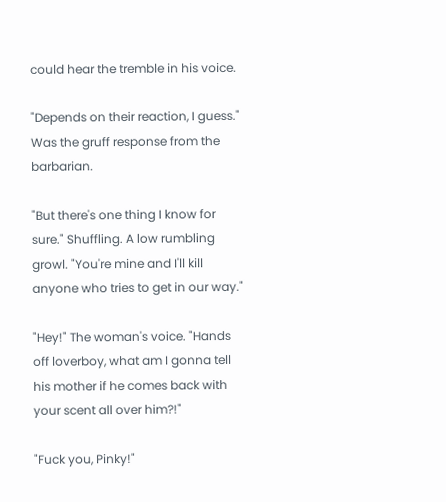could hear the tremble in his voice.

"Depends on their reaction, I guess." Was the gruff response from the barbarian.

"But there's one thing I know for sure." Shuffling. A low rumbling growl. "You're mine and I'll kill anyone who tries to get in our way."

"Hey!" The woman's voice. "Hands off loverboy, what am I gonna tell his mother if he comes back with your scent all over him?!"

"Fuck you, Pinky!"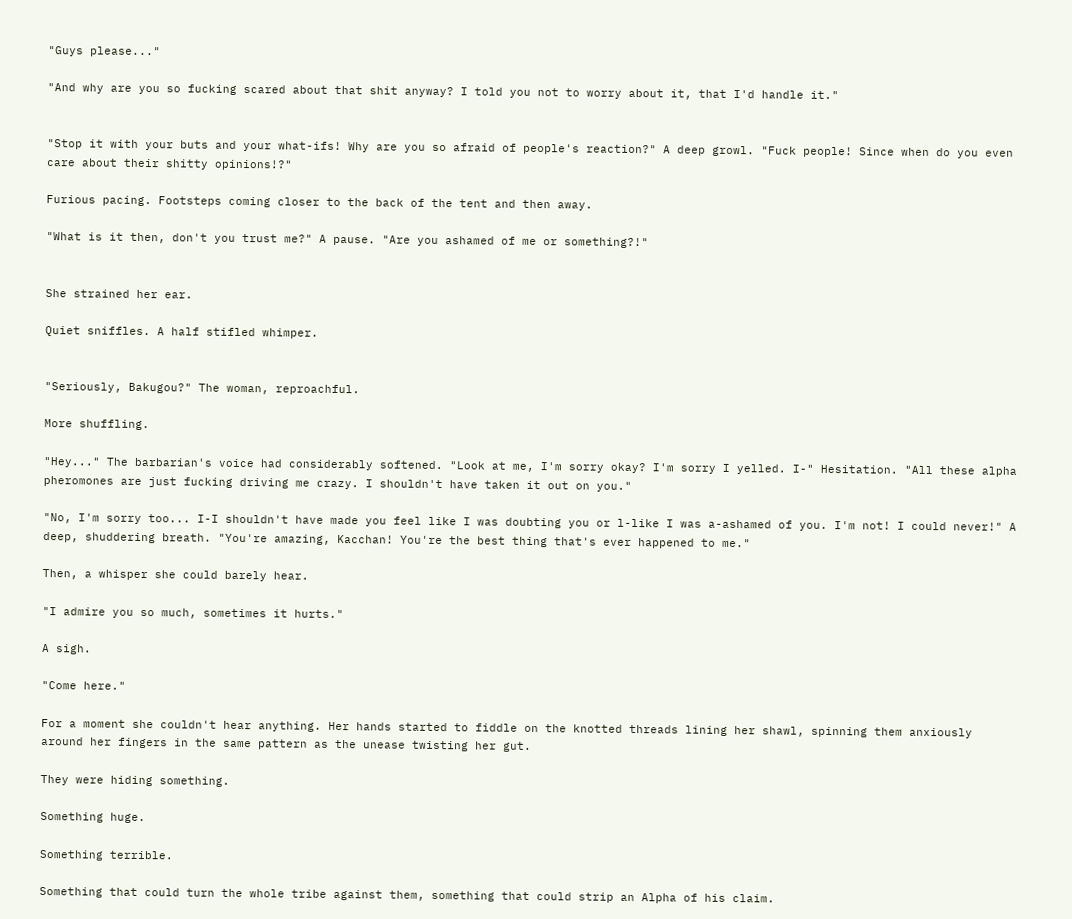"Guys please..."

"And why are you so fucking scared about that shit anyway? I told you not to worry about it, that I'd handle it."


"Stop it with your buts and your what-ifs! Why are you so afraid of people's reaction?" A deep growl. "Fuck people! Since when do you even care about their shitty opinions!?"

Furious pacing. Footsteps coming closer to the back of the tent and then away.

"What is it then, don't you trust me?" A pause. "Are you ashamed of me or something?!"


She strained her ear.

Quiet sniffles. A half stifled whimper.


"Seriously, Bakugou?" The woman, reproachful.

More shuffling.

"Hey..." The barbarian's voice had considerably softened. "Look at me, I'm sorry okay? I'm sorry I yelled. I-" Hesitation. "All these alpha pheromones are just fucking driving me crazy. I shouldn't have taken it out on you."

"No, I'm sorry too... I-I shouldn't have made you feel like I was doubting you or l-like I was a-ashamed of you. I'm not! I could never!" A deep, shuddering breath. "You're amazing, Kacchan! You're the best thing that's ever happened to me."

Then, a whisper she could barely hear.

"I admire you so much, sometimes it hurts."

A sigh.

"Come here."

For a moment she couldn't hear anything. Her hands started to fiddle on the knotted threads lining her shawl, spinning them anxiously around her fingers in the same pattern as the unease twisting her gut.

They were hiding something.

Something huge.

Something terrible.

Something that could turn the whole tribe against them, something that could strip an Alpha of his claim.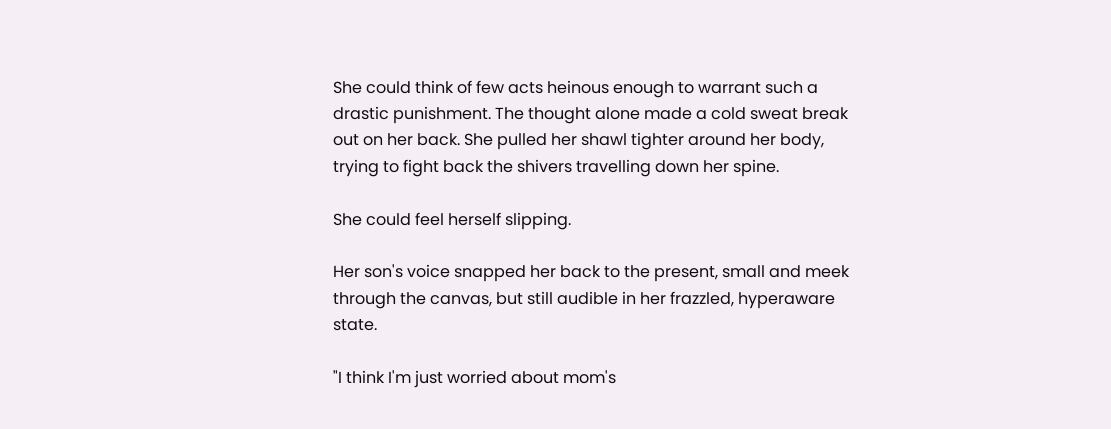She could think of few acts heinous enough to warrant such a drastic punishment. The thought alone made a cold sweat break out on her back. She pulled her shawl tighter around her body, trying to fight back the shivers travelling down her spine.

She could feel herself slipping.

Her son's voice snapped her back to the present, small and meek through the canvas, but still audible in her frazzled, hyperaware state.

"I think I'm just worried about mom's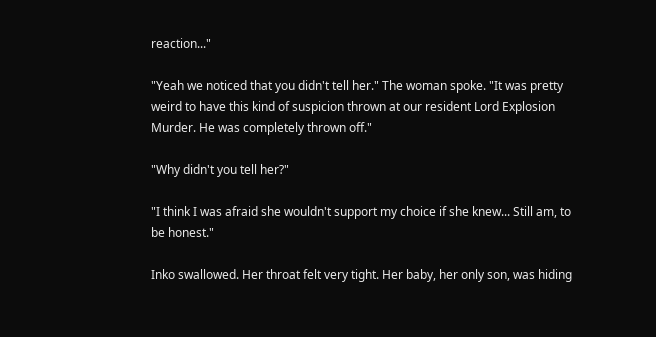reaction..."

"Yeah we noticed that you didn't tell her." The woman spoke. "It was pretty weird to have this kind of suspicion thrown at our resident Lord Explosion Murder. He was completely thrown off."

"Why didn't you tell her?"

"I think I was afraid she wouldn't support my choice if she knew... Still am, to be honest."

Inko swallowed. Her throat felt very tight. Her baby, her only son, was hiding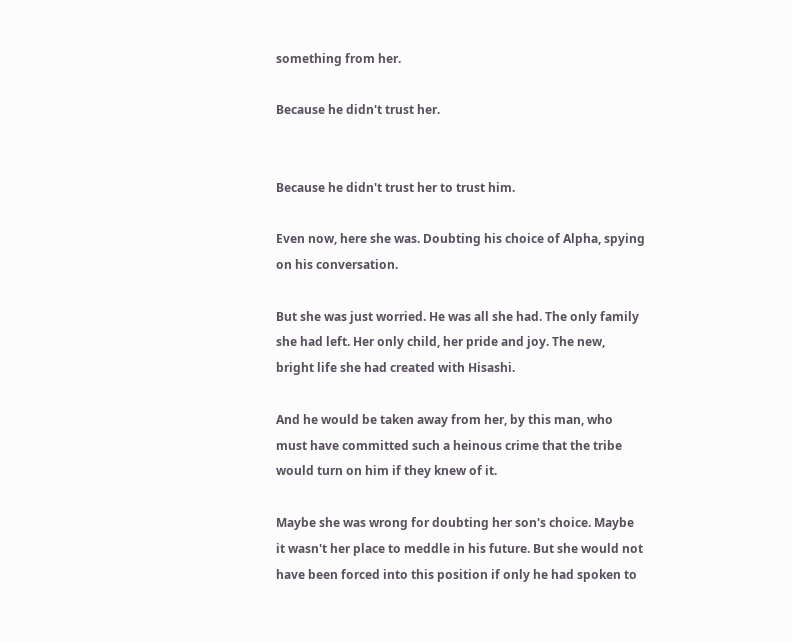something from her.

Because he didn't trust her.


Because he didn't trust her to trust him.

Even now, here she was. Doubting his choice of Alpha, spying on his conversation.

But she was just worried. He was all she had. The only family she had left. Her only child, her pride and joy. The new, bright life she had created with Hisashi.

And he would be taken away from her, by this man, who must have committed such a heinous crime that the tribe would turn on him if they knew of it.

Maybe she was wrong for doubting her son's choice. Maybe it wasn't her place to meddle in his future. But she would not have been forced into this position if only he had spoken to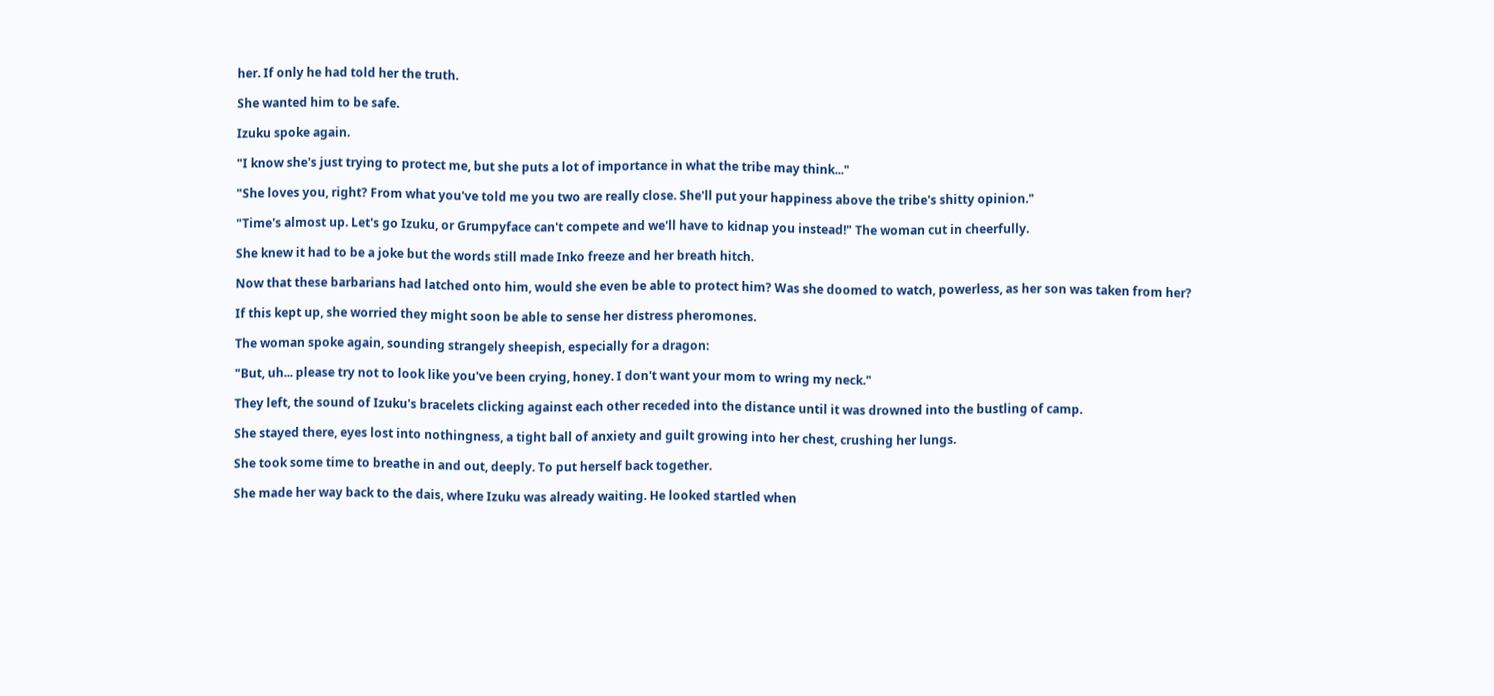her. If only he had told her the truth.

She wanted him to be safe.

Izuku spoke again.

"I know she's just trying to protect me, but she puts a lot of importance in what the tribe may think..."

"She loves you, right? From what you've told me you two are really close. She'll put your happiness above the tribe's shitty opinion."

"Time's almost up. Let's go Izuku, or Grumpyface can't compete and we'll have to kidnap you instead!" The woman cut in cheerfully.

She knew it had to be a joke but the words still made Inko freeze and her breath hitch.

Now that these barbarians had latched onto him, would she even be able to protect him? Was she doomed to watch, powerless, as her son was taken from her?

If this kept up, she worried they might soon be able to sense her distress pheromones.

The woman spoke again, sounding strangely sheepish, especially for a dragon:

"But, uh... please try not to look like you've been crying, honey. I don't want your mom to wring my neck."

They left, the sound of Izuku's bracelets clicking against each other receded into the distance until it was drowned into the bustling of camp.

She stayed there, eyes lost into nothingness, a tight ball of anxiety and guilt growing into her chest, crushing her lungs.

She took some time to breathe in and out, deeply. To put herself back together.

She made her way back to the dais, where Izuku was already waiting. He looked startled when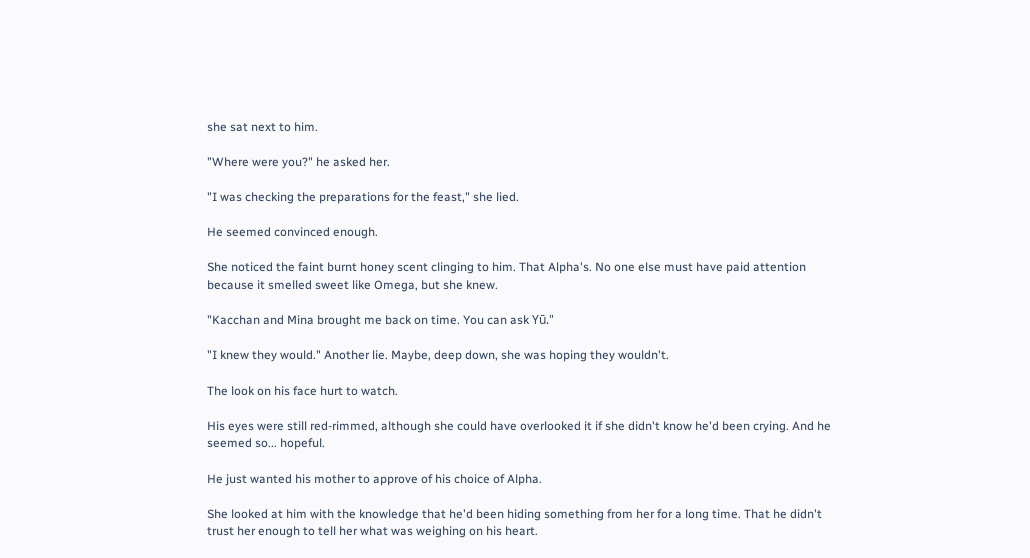she sat next to him.

"Where were you?" he asked her.

"I was checking the preparations for the feast," she lied.

He seemed convinced enough.

She noticed the faint burnt honey scent clinging to him. That Alpha's. No one else must have paid attention because it smelled sweet like Omega, but she knew.

"Kacchan and Mina brought me back on time. You can ask Yū."

"I knew they would." Another lie. Maybe, deep down, she was hoping they wouldn't.

The look on his face hurt to watch.

His eyes were still red-rimmed, although she could have overlooked it if she didn't know he'd been crying. And he seemed so... hopeful.

He just wanted his mother to approve of his choice of Alpha.

She looked at him with the knowledge that he'd been hiding something from her for a long time. That he didn't trust her enough to tell her what was weighing on his heart.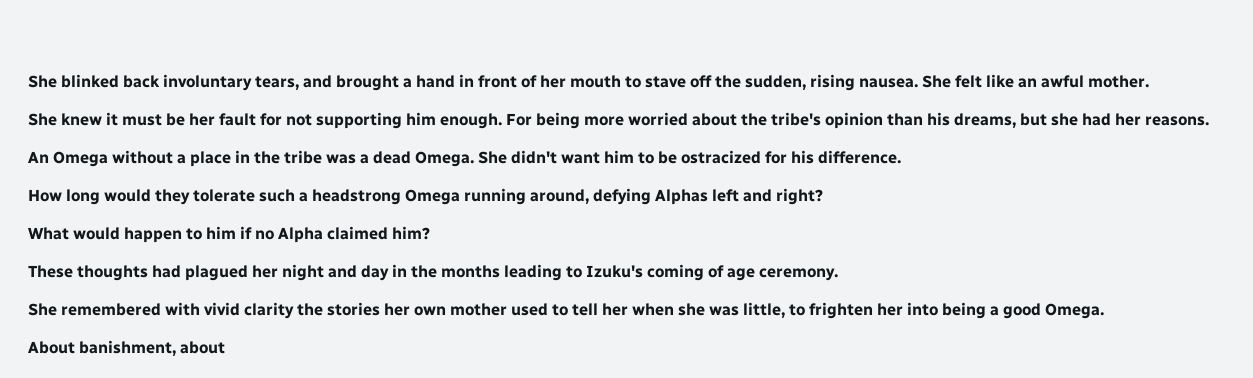She blinked back involuntary tears, and brought a hand in front of her mouth to stave off the sudden, rising nausea. She felt like an awful mother.

She knew it must be her fault for not supporting him enough. For being more worried about the tribe's opinion than his dreams, but she had her reasons.

An Omega without a place in the tribe was a dead Omega. She didn't want him to be ostracized for his difference.

How long would they tolerate such a headstrong Omega running around, defying Alphas left and right?

What would happen to him if no Alpha claimed him?

These thoughts had plagued her night and day in the months leading to Izuku's coming of age ceremony.

She remembered with vivid clarity the stories her own mother used to tell her when she was little, to frighten her into being a good Omega.

About banishment, about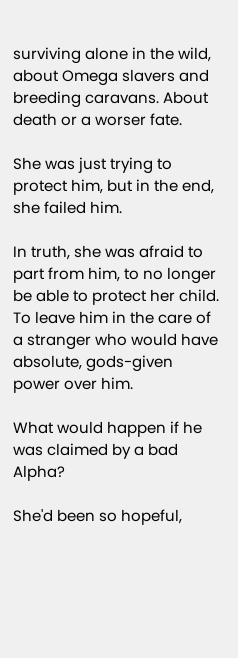surviving alone in the wild, about Omega slavers and breeding caravans. About death or a worser fate.

She was just trying to protect him, but in the end, she failed him.

In truth, she was afraid to part from him, to no longer be able to protect her child. To leave him in the care of a stranger who would have absolute, gods-given power over him.

What would happen if he was claimed by a bad Alpha?

She'd been so hopeful,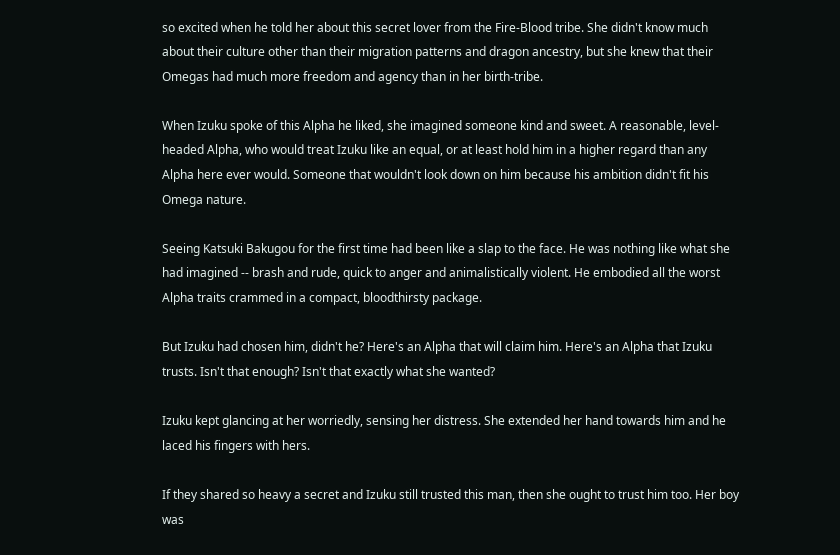so excited when he told her about this secret lover from the Fire-Blood tribe. She didn't know much about their culture other than their migration patterns and dragon ancestry, but she knew that their Omegas had much more freedom and agency than in her birth-tribe.

When Izuku spoke of this Alpha he liked, she imagined someone kind and sweet. A reasonable, level-headed Alpha, who would treat Izuku like an equal, or at least hold him in a higher regard than any Alpha here ever would. Someone that wouldn't look down on him because his ambition didn't fit his Omega nature.

Seeing Katsuki Bakugou for the first time had been like a slap to the face. He was nothing like what she had imagined -- brash and rude, quick to anger and animalistically violent. He embodied all the worst Alpha traits crammed in a compact, bloodthirsty package.

But Izuku had chosen him, didn't he? Here's an Alpha that will claim him. Here's an Alpha that Izuku trusts. Isn't that enough? Isn't that exactly what she wanted?

Izuku kept glancing at her worriedly, sensing her distress. She extended her hand towards him and he laced his fingers with hers.

If they shared so heavy a secret and Izuku still trusted this man, then she ought to trust him too. Her boy was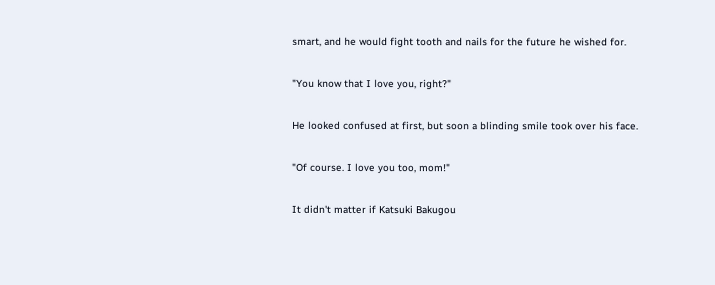smart, and he would fight tooth and nails for the future he wished for.

"You know that I love you, right?"

He looked confused at first, but soon a blinding smile took over his face.

"Of course. I love you too, mom!"

It didn't matter if Katsuki Bakugou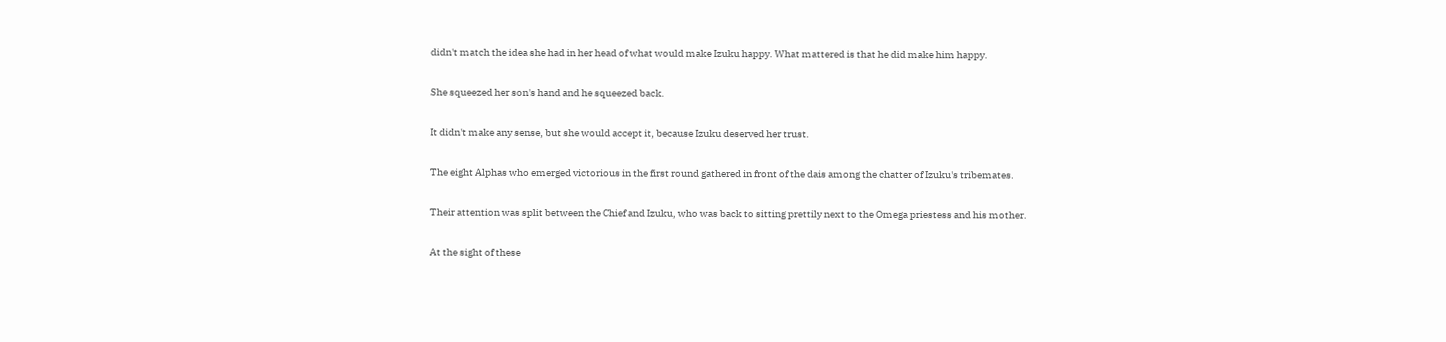didn't match the idea she had in her head of what would make Izuku happy. What mattered is that he did make him happy.

She squeezed her son's hand and he squeezed back.

It didn't make any sense, but she would accept it, because Izuku deserved her trust.

The eight Alphas who emerged victorious in the first round gathered in front of the dais among the chatter of Izuku's tribemates.

Their attention was split between the Chief and Izuku, who was back to sitting prettily next to the Omega priestess and his mother.

At the sight of these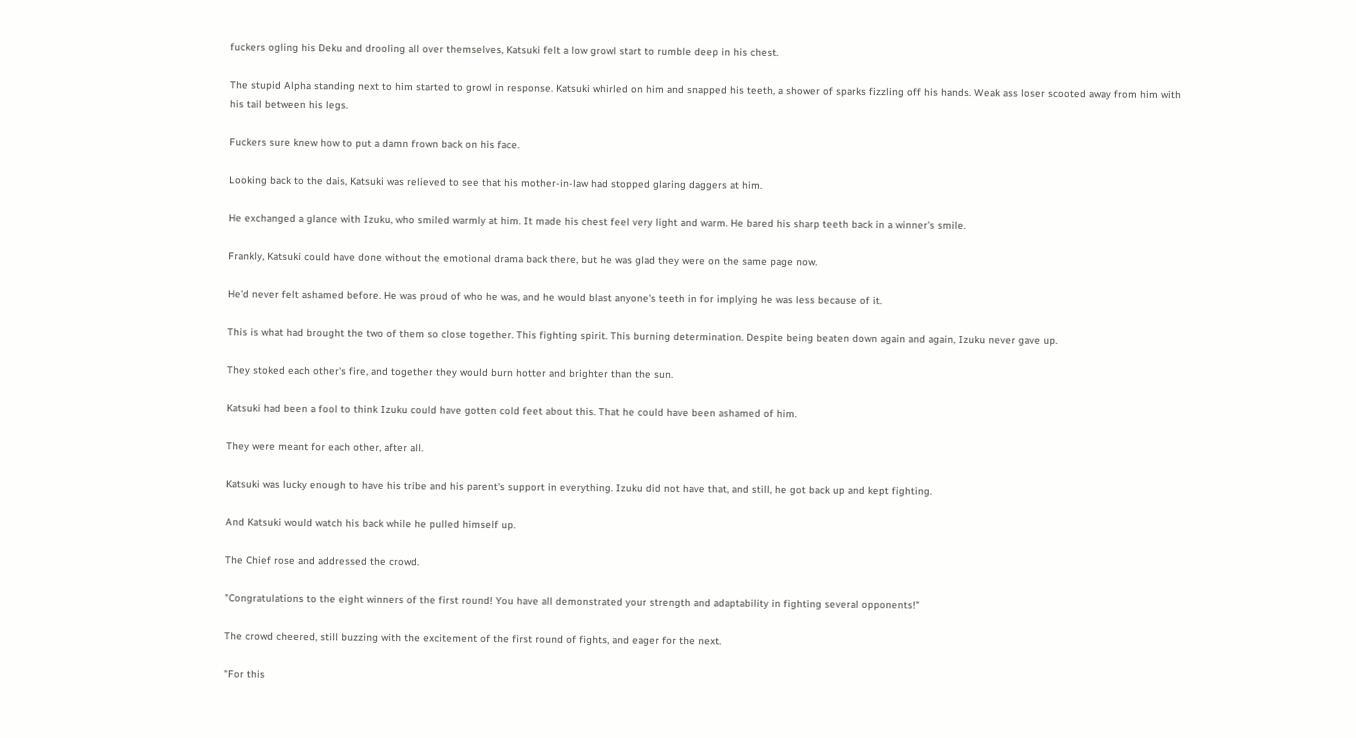fuckers ogling his Deku and drooling all over themselves, Katsuki felt a low growl start to rumble deep in his chest.

The stupid Alpha standing next to him started to growl in response. Katsuki whirled on him and snapped his teeth, a shower of sparks fizzling off his hands. Weak ass loser scooted away from him with his tail between his legs.

Fuckers sure knew how to put a damn frown back on his face.

Looking back to the dais, Katsuki was relieved to see that his mother-in-law had stopped glaring daggers at him.

He exchanged a glance with Izuku, who smiled warmly at him. It made his chest feel very light and warm. He bared his sharp teeth back in a winner's smile.

Frankly, Katsuki could have done without the emotional drama back there, but he was glad they were on the same page now.

He'd never felt ashamed before. He was proud of who he was, and he would blast anyone's teeth in for implying he was less because of it.

This is what had brought the two of them so close together. This fighting spirit. This burning determination. Despite being beaten down again and again, Izuku never gave up.

They stoked each other's fire, and together they would burn hotter and brighter than the sun.

Katsuki had been a fool to think Izuku could have gotten cold feet about this. That he could have been ashamed of him.

They were meant for each other, after all.

Katsuki was lucky enough to have his tribe and his parent's support in everything. Izuku did not have that, and still, he got back up and kept fighting.

And Katsuki would watch his back while he pulled himself up.

The Chief rose and addressed the crowd.

"Congratulations to the eight winners of the first round! You have all demonstrated your strength and adaptability in fighting several opponents!"

The crowd cheered, still buzzing with the excitement of the first round of fights, and eager for the next.

"For this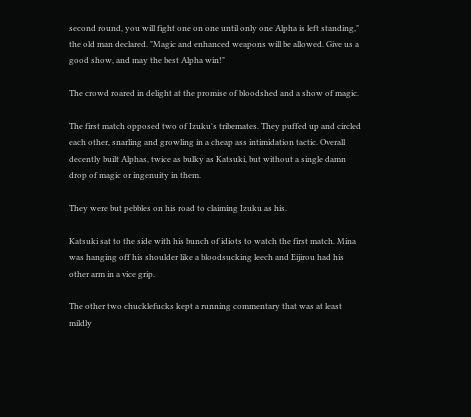second round, you will fight one on one until only one Alpha is left standing," the old man declared. "Magic and enhanced weapons will be allowed. Give us a good show, and may the best Alpha win!"

The crowd roared in delight at the promise of bloodshed and a show of magic.

The first match opposed two of Izuku's tribemates. They puffed up and circled each other, snarling and growling in a cheap ass intimidation tactic. Overall decently built Alphas, twice as bulky as Katsuki, but without a single damn drop of magic or ingenuity in them.

They were but pebbles on his road to claiming Izuku as his.

Katsuki sat to the side with his bunch of idiots to watch the first match. Mina was hanging off his shoulder like a bloodsucking leech and Eijirou had his other arm in a vice grip.

The other two chucklefucks kept a running commentary that was at least mildly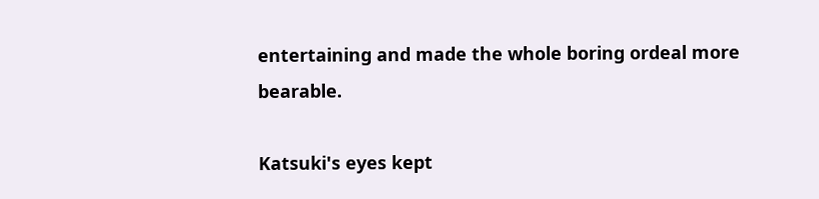entertaining and made the whole boring ordeal more bearable.

Katsuki's eyes kept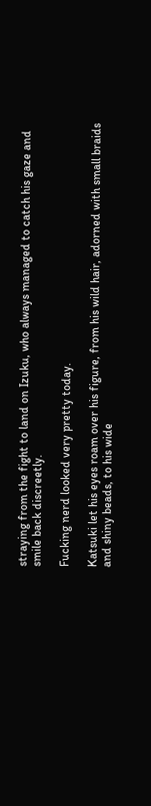straying from the fight to land on Izuku, who always managed to catch his gaze and smile back discreetly.

Fucking nerd looked very pretty today.

Katsuki let his eyes roam over his figure, from his wild hair, adorned with small braids and shiny beads, to his wide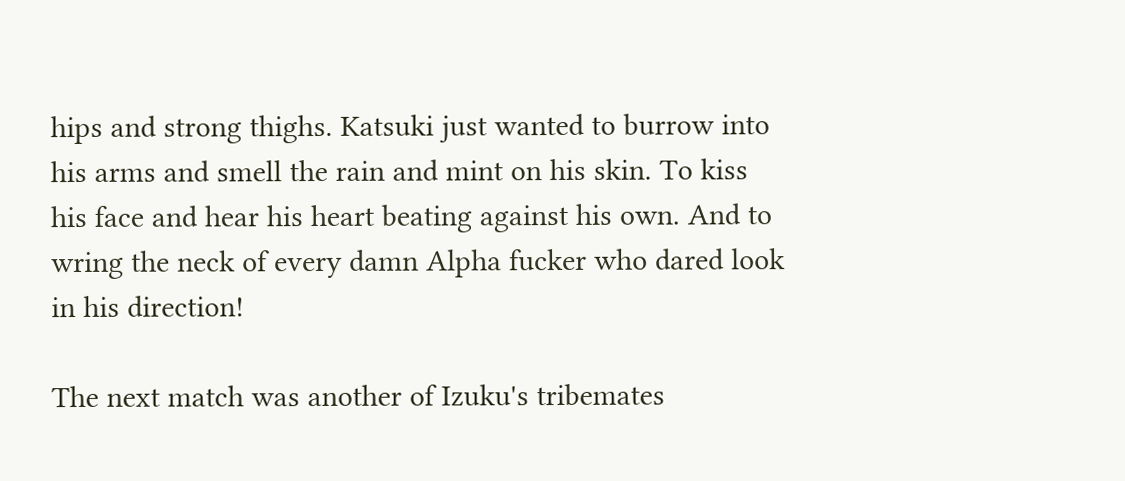hips and strong thighs. Katsuki just wanted to burrow into his arms and smell the rain and mint on his skin. To kiss his face and hear his heart beating against his own. And to wring the neck of every damn Alpha fucker who dared look in his direction!

The next match was another of Izuku's tribemates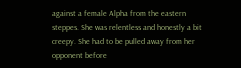against a female Alpha from the eastern steppes. She was relentless and honestly a bit creepy. She had to be pulled away from her opponent before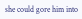she could gore him into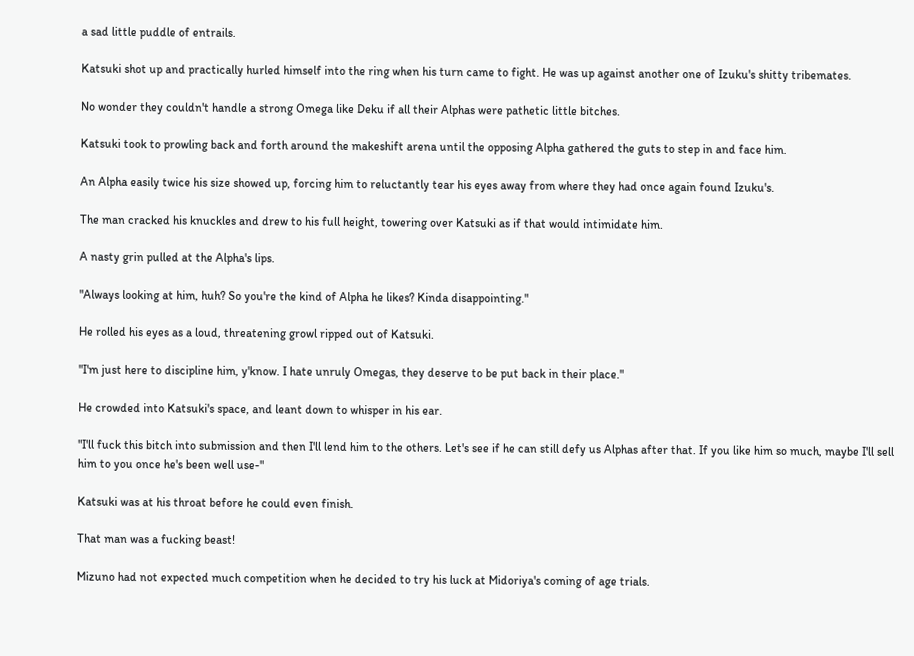a sad little puddle of entrails.

Katsuki shot up and practically hurled himself into the ring when his turn came to fight. He was up against another one of Izuku's shitty tribemates.

No wonder they couldn't handle a strong Omega like Deku if all their Alphas were pathetic little bitches.

Katsuki took to prowling back and forth around the makeshift arena until the opposing Alpha gathered the guts to step in and face him.

An Alpha easily twice his size showed up, forcing him to reluctantly tear his eyes away from where they had once again found Izuku's.

The man cracked his knuckles and drew to his full height, towering over Katsuki as if that would intimidate him.

A nasty grin pulled at the Alpha's lips.

"Always looking at him, huh? So you're the kind of Alpha he likes? Kinda disappointing."

He rolled his eyes as a loud, threatening growl ripped out of Katsuki.

"I'm just here to discipline him, y'know. I hate unruly Omegas, they deserve to be put back in their place."

He crowded into Katsuki's space, and leant down to whisper in his ear.

"I'll fuck this bitch into submission and then I'll lend him to the others. Let's see if he can still defy us Alphas after that. If you like him so much, maybe I'll sell him to you once he's been well use-"

Katsuki was at his throat before he could even finish.

That man was a fucking beast!

Mizuno had not expected much competition when he decided to try his luck at Midoriya's coming of age trials.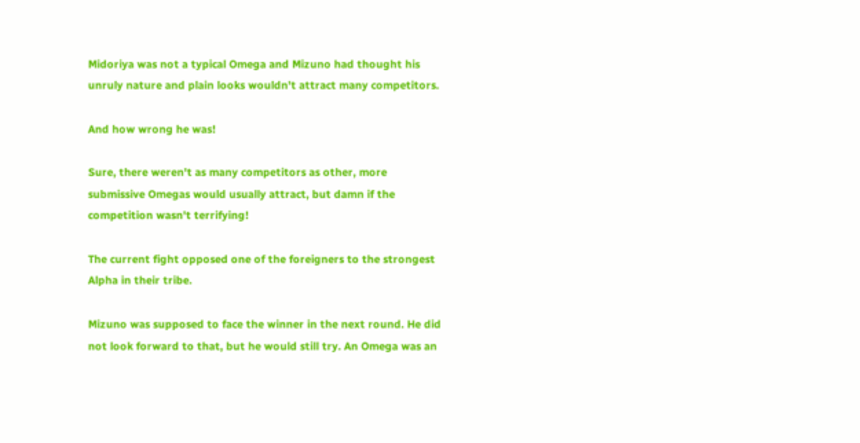Midoriya was not a typical Omega and Mizuno had thought his unruly nature and plain looks wouldn't attract many competitors.

And how wrong he was!

Sure, there weren't as many competitors as other, more submissive Omegas would usually attract, but damn if the competition wasn't terrifying!

The current fight opposed one of the foreigners to the strongest Alpha in their tribe.

Mizuno was supposed to face the winner in the next round. He did not look forward to that, but he would still try. An Omega was an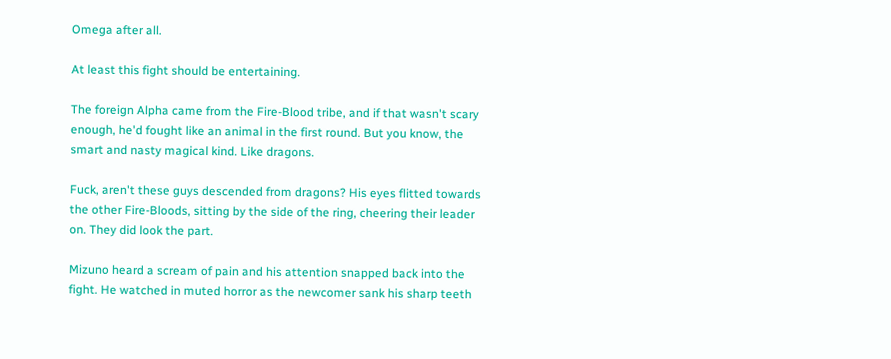Omega after all.

At least this fight should be entertaining.

The foreign Alpha came from the Fire-Blood tribe, and if that wasn't scary enough, he'd fought like an animal in the first round. But you know, the smart and nasty magical kind. Like dragons.

Fuck, aren't these guys descended from dragons? His eyes flitted towards the other Fire-Bloods, sitting by the side of the ring, cheering their leader on. They did look the part.

Mizuno heard a scream of pain and his attention snapped back into the fight. He watched in muted horror as the newcomer sank his sharp teeth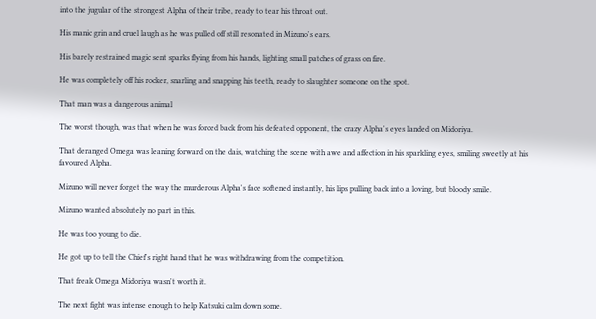into the jugular of the strongest Alpha of their tribe, ready to tear his throat out.

His manic grin and cruel laugh as he was pulled off still resonated in Mizuno's ears.

His barely restrained magic sent sparks flying from his hands, lighting small patches of grass on fire.

He was completely off his rocker, snarling and snapping his teeth, ready to slaughter someone on the spot.

That man was a dangerous animal

The worst though, was that when he was forced back from his defeated opponent, the crazy Alpha's eyes landed on Midoriya.

That deranged Omega was leaning forward on the dais, watching the scene with awe and affection in his sparkling eyes, smiling sweetly at his favoured Alpha.

Mizuno will never forget the way the murderous Alpha's face softened instantly, his lips pulling back into a loving, but bloody smile.

Mizuno wanted absolutely no part in this.

He was too young to die.

He got up to tell the Chief's right hand that he was withdrawing from the competition.

That freak Omega Midoriya wasn't worth it.

The next fight was intense enough to help Katsuki calm down some.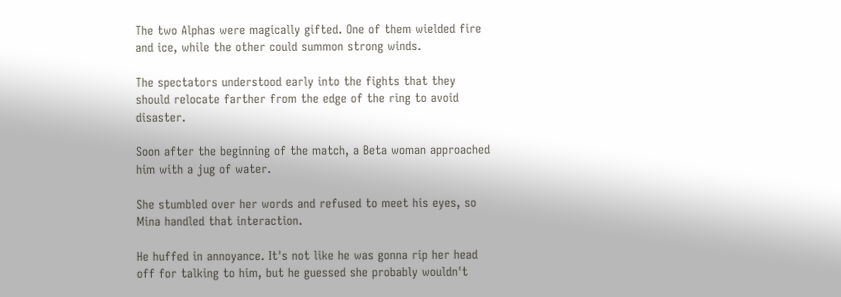The two Alphas were magically gifted. One of them wielded fire and ice, while the other could summon strong winds.

The spectators understood early into the fights that they should relocate farther from the edge of the ring to avoid disaster.

Soon after the beginning of the match, a Beta woman approached him with a jug of water.

She stumbled over her words and refused to meet his eyes, so Mina handled that interaction.

He huffed in annoyance. It's not like he was gonna rip her head off for talking to him, but he guessed she probably wouldn't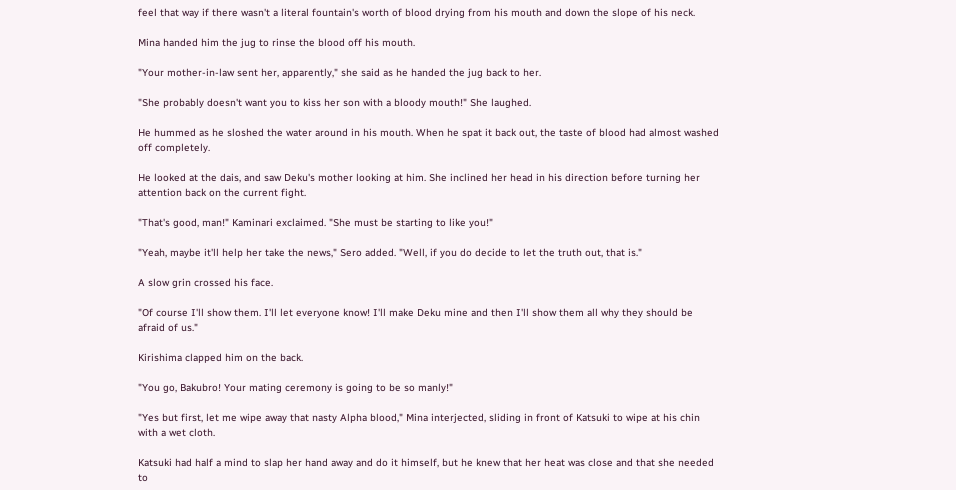feel that way if there wasn't a literal fountain's worth of blood drying from his mouth and down the slope of his neck.

Mina handed him the jug to rinse the blood off his mouth.

"Your mother-in-law sent her, apparently," she said as he handed the jug back to her.

"She probably doesn't want you to kiss her son with a bloody mouth!" She laughed.

He hummed as he sloshed the water around in his mouth. When he spat it back out, the taste of blood had almost washed off completely.

He looked at the dais, and saw Deku's mother looking at him. She inclined her head in his direction before turning her attention back on the current fight.

"That's good, man!" Kaminari exclaimed. "She must be starting to like you!"

"Yeah, maybe it'll help her take the news," Sero added. "Well, if you do decide to let the truth out, that is."

A slow grin crossed his face.

"Of course I'll show them. I'll let everyone know! I'll make Deku mine and then I'll show them all why they should be afraid of us."

Kirishima clapped him on the back.

"You go, Bakubro! Your mating ceremony is going to be so manly!"

"Yes but first, let me wipe away that nasty Alpha blood," Mina interjected, sliding in front of Katsuki to wipe at his chin with a wet cloth.

Katsuki had half a mind to slap her hand away and do it himself, but he knew that her heat was close and that she needed to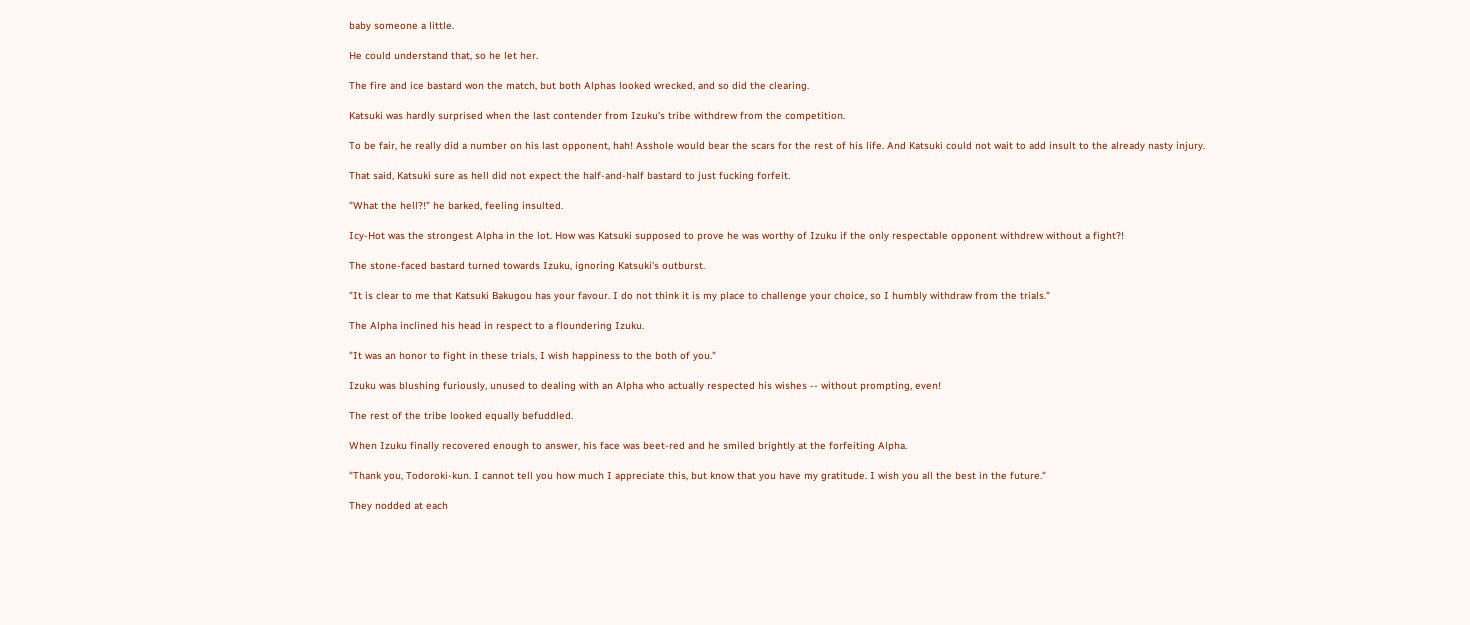baby someone a little.

He could understand that, so he let her.

The fire and ice bastard won the match, but both Alphas looked wrecked, and so did the clearing.

Katsuki was hardly surprised when the last contender from Izuku's tribe withdrew from the competition.

To be fair, he really did a number on his last opponent, hah! Asshole would bear the scars for the rest of his life. And Katsuki could not wait to add insult to the already nasty injury.

That said, Katsuki sure as hell did not expect the half-and-half bastard to just fucking forfeit.

"What the hell?!" he barked, feeling insulted.

Icy-Hot was the strongest Alpha in the lot. How was Katsuki supposed to prove he was worthy of Izuku if the only respectable opponent withdrew without a fight?!

The stone-faced bastard turned towards Izuku, ignoring Katsuki's outburst.

"It is clear to me that Katsuki Bakugou has your favour. I do not think it is my place to challenge your choice, so I humbly withdraw from the trials."

The Alpha inclined his head in respect to a floundering Izuku.

"It was an honor to fight in these trials, I wish happiness to the both of you."

Izuku was blushing furiously, unused to dealing with an Alpha who actually respected his wishes -- without prompting, even!

The rest of the tribe looked equally befuddled.

When Izuku finally recovered enough to answer, his face was beet-red and he smiled brightly at the forfeiting Alpha.

"Thank you, Todoroki-kun. I cannot tell you how much I appreciate this, but know that you have my gratitude. I wish you all the best in the future."

They nodded at each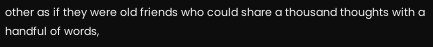other as if they were old friends who could share a thousand thoughts with a handful of words,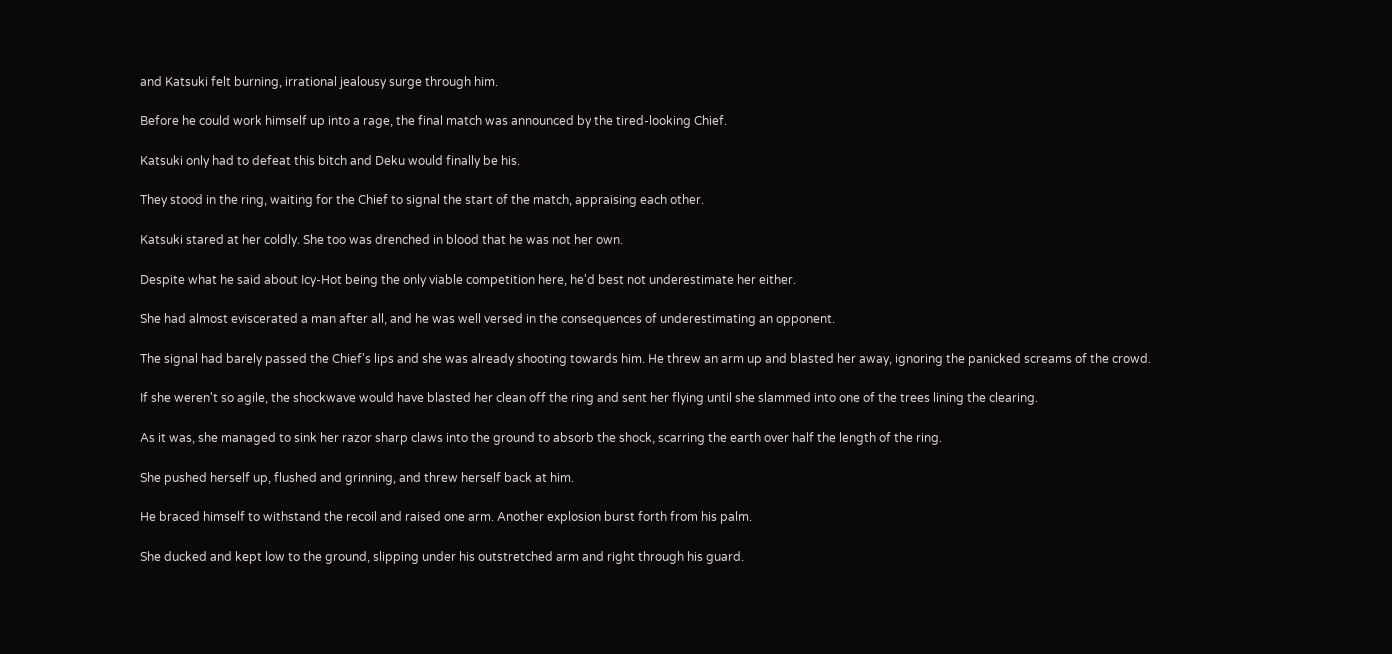and Katsuki felt burning, irrational jealousy surge through him.

Before he could work himself up into a rage, the final match was announced by the tired-looking Chief.

Katsuki only had to defeat this bitch and Deku would finally be his.

They stood in the ring, waiting for the Chief to signal the start of the match, appraising each other.

Katsuki stared at her coldly. She too was drenched in blood that he was not her own.

Despite what he said about Icy-Hot being the only viable competition here, he'd best not underestimate her either.

She had almost eviscerated a man after all, and he was well versed in the consequences of underestimating an opponent.

The signal had barely passed the Chief's lips and she was already shooting towards him. He threw an arm up and blasted her away, ignoring the panicked screams of the crowd.

If she weren't so agile, the shockwave would have blasted her clean off the ring and sent her flying until she slammed into one of the trees lining the clearing.

As it was, she managed to sink her razor sharp claws into the ground to absorb the shock, scarring the earth over half the length of the ring.

She pushed herself up, flushed and grinning, and threw herself back at him.

He braced himself to withstand the recoil and raised one arm. Another explosion burst forth from his palm.

She ducked and kept low to the ground, slipping under his outstretched arm and right through his guard.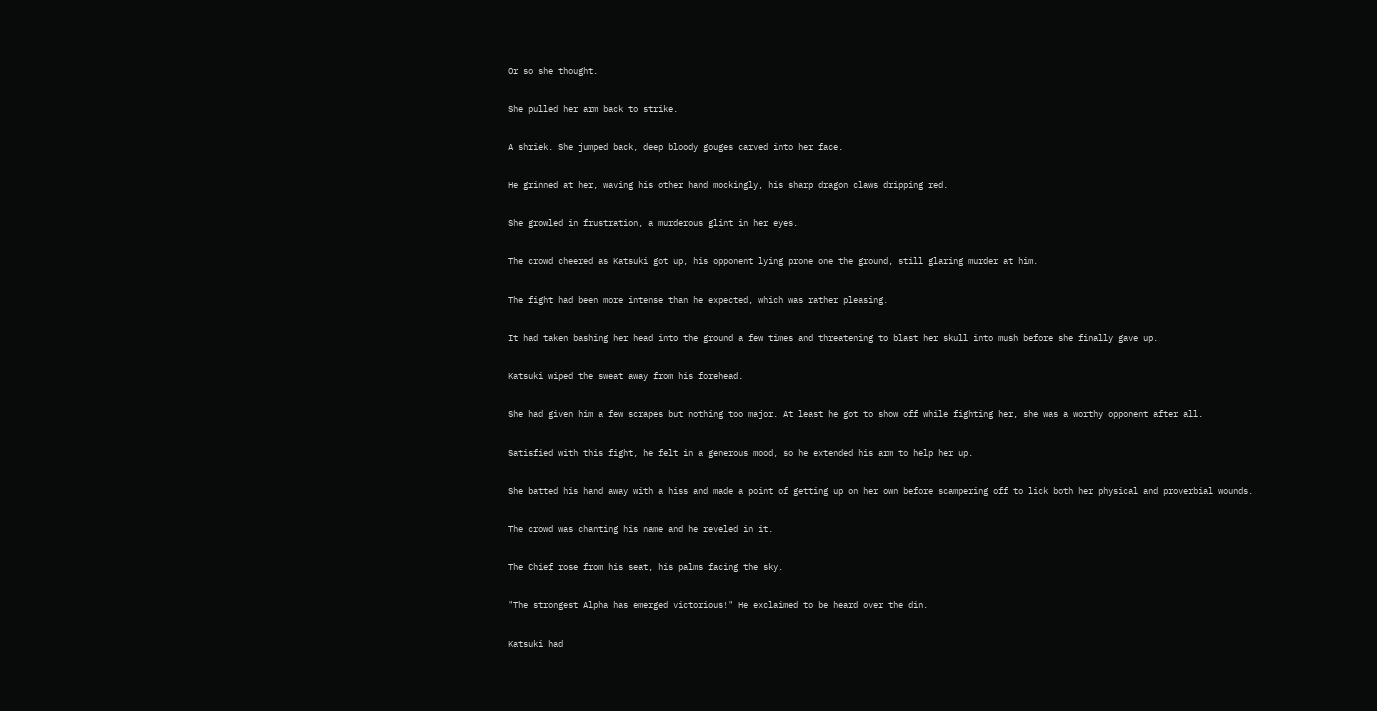Or so she thought.

She pulled her arm back to strike.

A shriek. She jumped back, deep bloody gouges carved into her face.

He grinned at her, waving his other hand mockingly, his sharp dragon claws dripping red.

She growled in frustration, a murderous glint in her eyes.

The crowd cheered as Katsuki got up, his opponent lying prone one the ground, still glaring murder at him.

The fight had been more intense than he expected, which was rather pleasing.

It had taken bashing her head into the ground a few times and threatening to blast her skull into mush before she finally gave up.

Katsuki wiped the sweat away from his forehead.

She had given him a few scrapes but nothing too major. At least he got to show off while fighting her, she was a worthy opponent after all.

Satisfied with this fight, he felt in a generous mood, so he extended his arm to help her up.

She batted his hand away with a hiss and made a point of getting up on her own before scampering off to lick both her physical and proverbial wounds.

The crowd was chanting his name and he reveled in it.

The Chief rose from his seat, his palms facing the sky.

"The strongest Alpha has emerged victorious!" He exclaimed to be heard over the din.

Katsuki had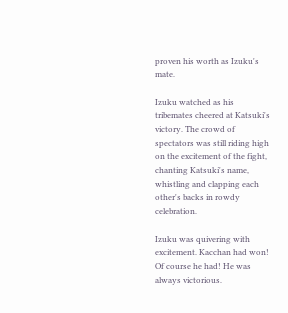proven his worth as Izuku's mate.

Izuku watched as his tribemates cheered at Katsuki's victory. The crowd of spectators was still riding high on the excitement of the fight, chanting Katsuki's name, whistling and clapping each other's backs in rowdy celebration.

Izuku was quivering with excitement. Kacchan had won! Of course he had! He was always victorious.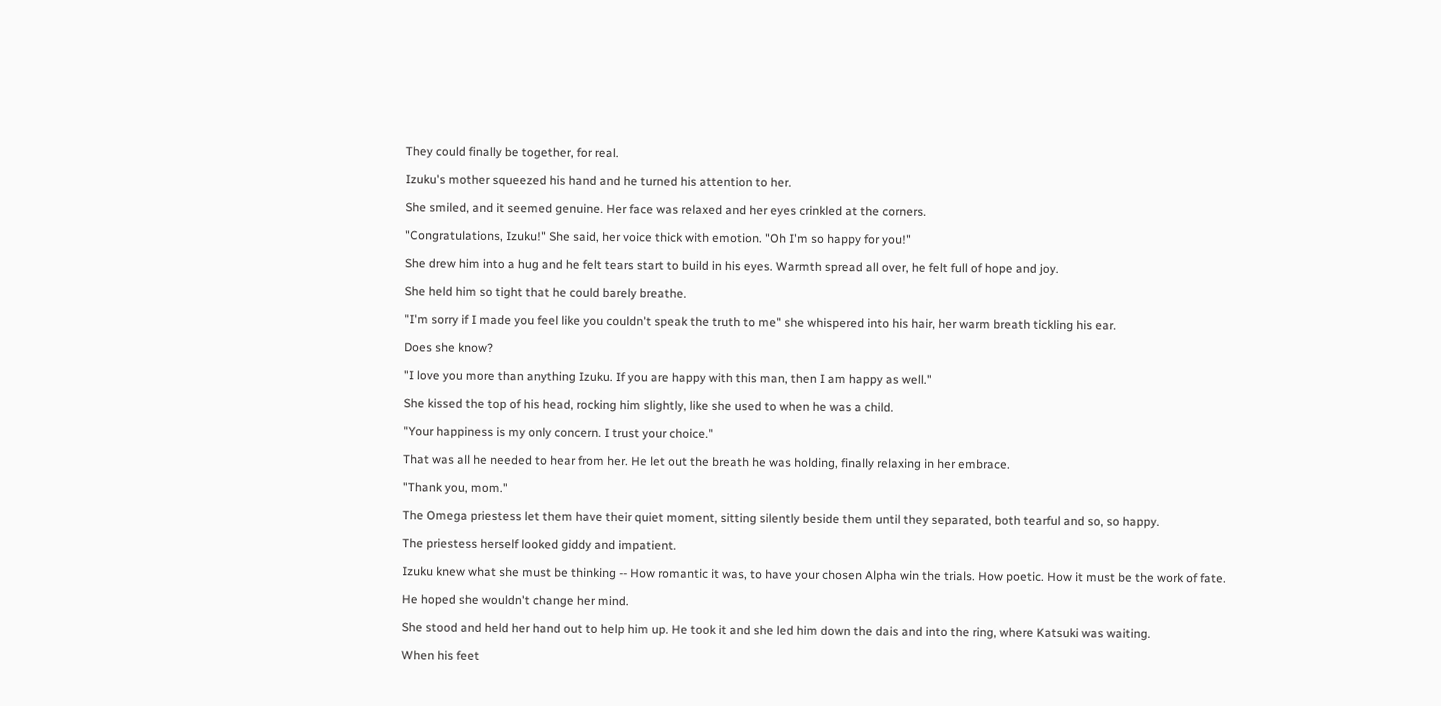They could finally be together, for real.

Izuku's mother squeezed his hand and he turned his attention to her.

She smiled, and it seemed genuine. Her face was relaxed and her eyes crinkled at the corners.

"Congratulations, Izuku!" She said, her voice thick with emotion. "Oh I'm so happy for you!"

She drew him into a hug and he felt tears start to build in his eyes. Warmth spread all over, he felt full of hope and joy.

She held him so tight that he could barely breathe.

"I'm sorry if I made you feel like you couldn't speak the truth to me" she whispered into his hair, her warm breath tickling his ear.

Does she know?

"I love you more than anything Izuku. If you are happy with this man, then I am happy as well."

She kissed the top of his head, rocking him slightly, like she used to when he was a child.

"Your happiness is my only concern. I trust your choice."

That was all he needed to hear from her. He let out the breath he was holding, finally relaxing in her embrace.

"Thank you, mom."

The Omega priestess let them have their quiet moment, sitting silently beside them until they separated, both tearful and so, so happy.

The priestess herself looked giddy and impatient.

Izuku knew what she must be thinking -- How romantic it was, to have your chosen Alpha win the trials. How poetic. How it must be the work of fate.

He hoped she wouldn't change her mind.

She stood and held her hand out to help him up. He took it and she led him down the dais and into the ring, where Katsuki was waiting.

When his feet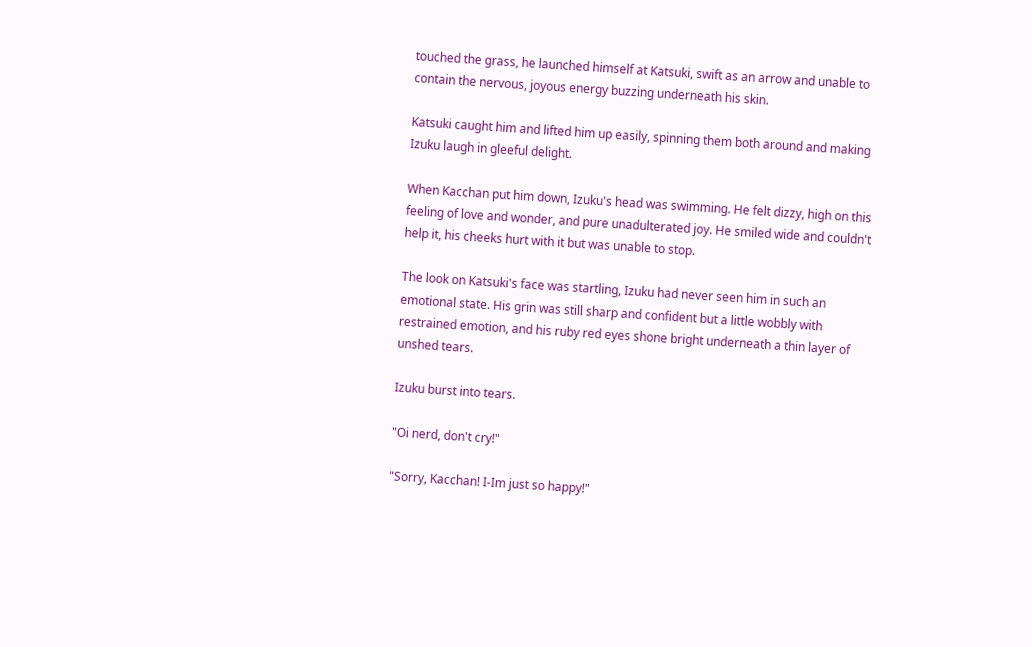touched the grass, he launched himself at Katsuki, swift as an arrow and unable to contain the nervous, joyous energy buzzing underneath his skin.

Katsuki caught him and lifted him up easily, spinning them both around and making Izuku laugh in gleeful delight.

When Kacchan put him down, Izuku's head was swimming. He felt dizzy, high on this feeling of love and wonder, and pure unadulterated joy. He smiled wide and couldn't help it, his cheeks hurt with it but was unable to stop.

The look on Katsuki's face was startling, Izuku had never seen him in such an emotional state. His grin was still sharp and confident but a little wobbly with restrained emotion, and his ruby red eyes shone bright underneath a thin layer of unshed tears.

Izuku burst into tears.

"Oi nerd, don't cry!"

"Sorry, Kacchan! I-Im just so happy!"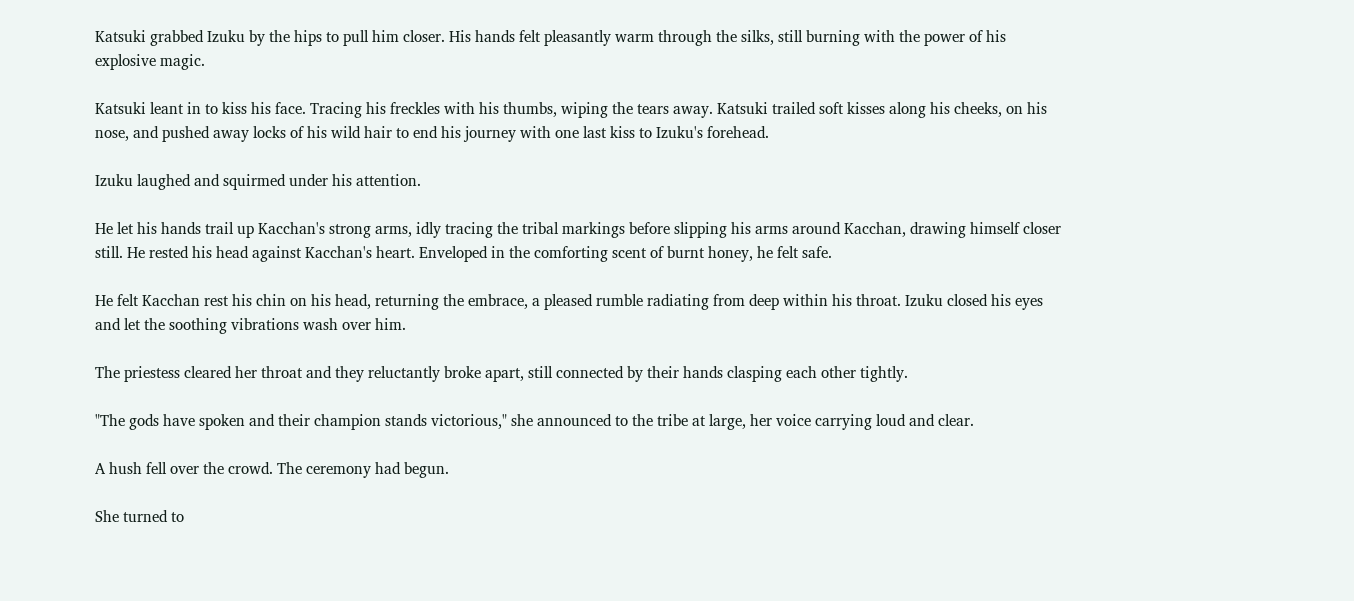Katsuki grabbed Izuku by the hips to pull him closer. His hands felt pleasantly warm through the silks, still burning with the power of his explosive magic.

Katsuki leant in to kiss his face. Tracing his freckles with his thumbs, wiping the tears away. Katsuki trailed soft kisses along his cheeks, on his nose, and pushed away locks of his wild hair to end his journey with one last kiss to Izuku's forehead.

Izuku laughed and squirmed under his attention.

He let his hands trail up Kacchan's strong arms, idly tracing the tribal markings before slipping his arms around Kacchan, drawing himself closer still. He rested his head against Kacchan's heart. Enveloped in the comforting scent of burnt honey, he felt safe.

He felt Kacchan rest his chin on his head, returning the embrace, a pleased rumble radiating from deep within his throat. Izuku closed his eyes and let the soothing vibrations wash over him.

The priestess cleared her throat and they reluctantly broke apart, still connected by their hands clasping each other tightly.

"The gods have spoken and their champion stands victorious," she announced to the tribe at large, her voice carrying loud and clear.

A hush fell over the crowd. The ceremony had begun.

She turned to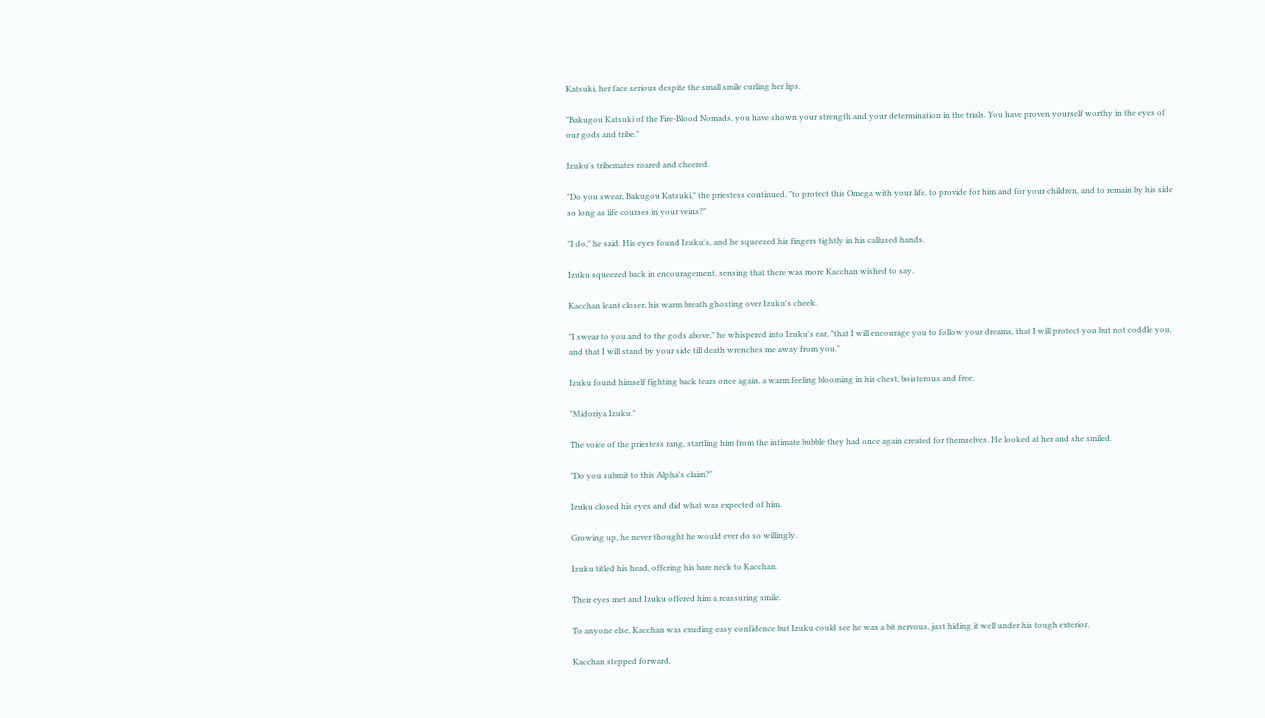Katsuki, her face serious despite the small smile curling her lips.

"Bakugou Katsuki of the Fire-Blood Nomads, you have shown your strength and your determination in the trials. You have proven yourself worthy in the eyes of our gods and tribe."

Izuku's tribemates roared and cheered.

"Do you swear, Bakugou Katsuki," the priestess continued, "to protect this Omega with your life, to provide for him and for your children, and to remain by his side so long as life courses in your veins?"

"I do," he said. His eyes found Izuku's, and he squeezed his fingers tightly in his callused hands.

Izuku squeezed back in encouragement, sensing that there was more Kacchan wished to say.

Kacchan leant closer, his warm breath ghosting over Izuku's cheek.

"I swear to you and to the gods above," he whispered into Izuku's ear, "that I will encourage you to follow your dreams, that I will protect you but not coddle you, and that I will stand by your side till death wrenches me away from you."

Izuku found himself fighting back tears once again, a warm feeling blooming in his chest, boisterous and free.

"Midoriya Izuku."

The voice of the priestess rang, startling him from the intimate bubble they had once again created for themselves. He looked at her and she smiled.

"Do you submit to this Alpha's claim?"

Izuku closed his eyes and did what was expected of him.

Growing up, he never thought he would ever do so willingly.

Izuku titled his head, offering his bare neck to Kacchan.

Their eyes met and Izuku offered him a reassuring smile.

To anyone else, Kacchan was exuding easy confidence but Izuku could see he was a bit nervous, just hiding it well under his tough exterior.

Kacchan stepped forward,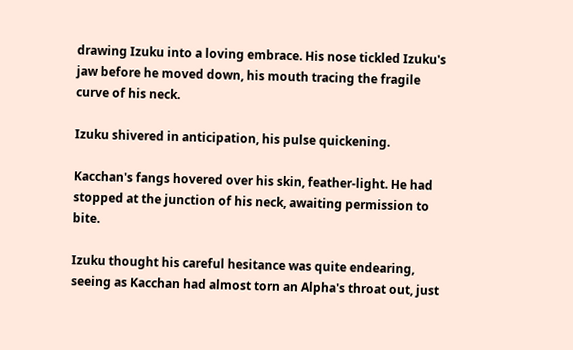drawing Izuku into a loving embrace. His nose tickled Izuku's jaw before he moved down, his mouth tracing the fragile curve of his neck.

Izuku shivered in anticipation, his pulse quickening.

Kacchan's fangs hovered over his skin, feather-light. He had stopped at the junction of his neck, awaiting permission to bite.

Izuku thought his careful hesitance was quite endearing, seeing as Kacchan had almost torn an Alpha's throat out, just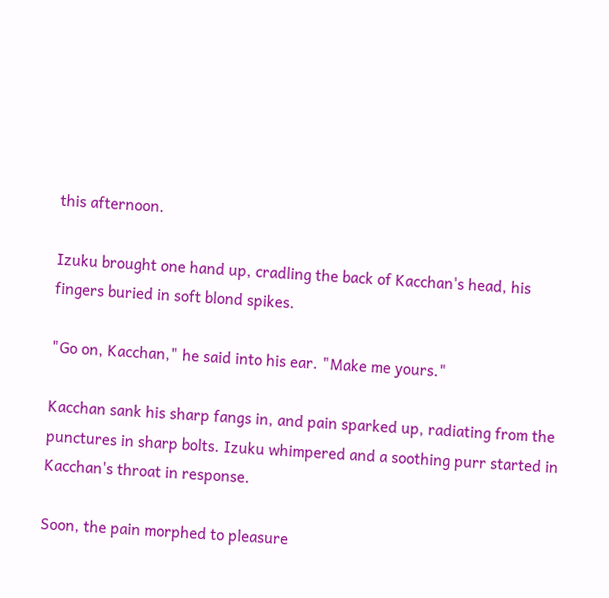this afternoon.

Izuku brought one hand up, cradling the back of Kacchan's head, his fingers buried in soft blond spikes.

"Go on, Kacchan," he said into his ear. "Make me yours."

Kacchan sank his sharp fangs in, and pain sparked up, radiating from the punctures in sharp bolts. Izuku whimpered and a soothing purr started in Kacchan's throat in response.

Soon, the pain morphed to pleasure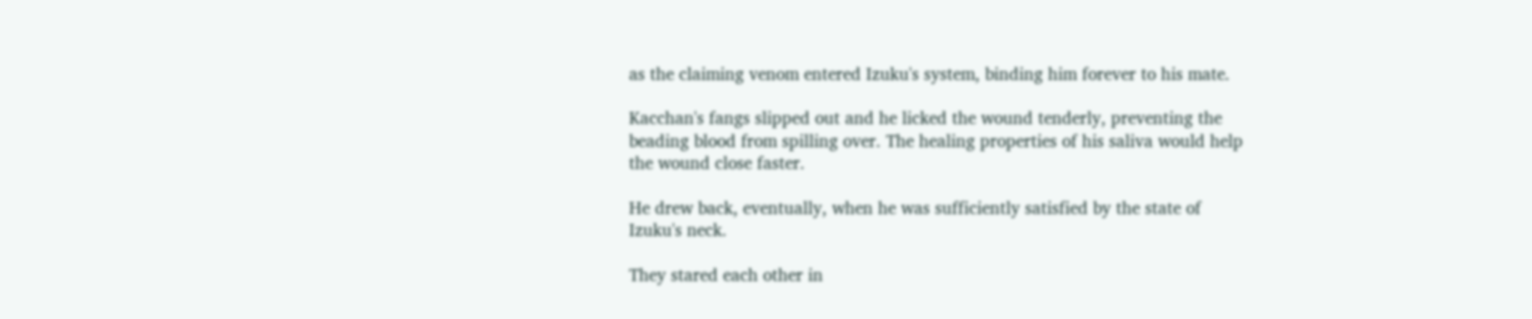as the claiming venom entered Izuku's system, binding him forever to his mate.

Kacchan's fangs slipped out and he licked the wound tenderly, preventing the beading blood from spilling over. The healing properties of his saliva would help the wound close faster.

He drew back, eventually, when he was sufficiently satisfied by the state of Izuku's neck.

They stared each other in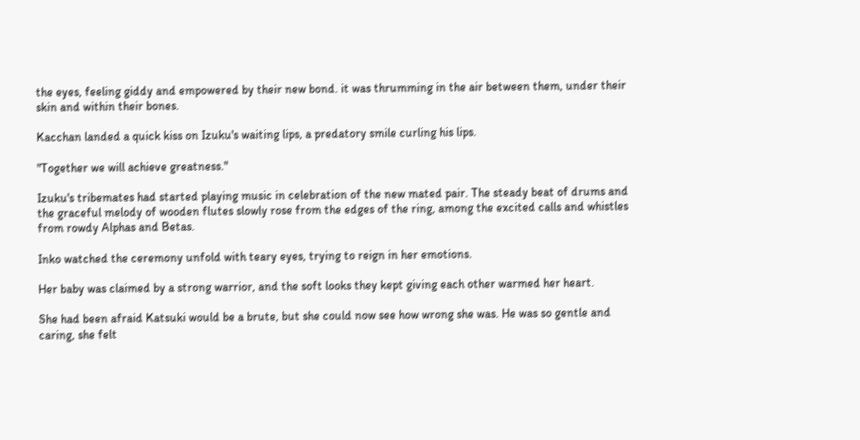the eyes, feeling giddy and empowered by their new bond. it was thrumming in the air between them, under their skin and within their bones.

Kacchan landed a quick kiss on Izuku's waiting lips, a predatory smile curling his lips.

"Together we will achieve greatness."

Izuku's tribemates had started playing music in celebration of the new mated pair. The steady beat of drums and the graceful melody of wooden flutes slowly rose from the edges of the ring, among the excited calls and whistles from rowdy Alphas and Betas.

Inko watched the ceremony unfold with teary eyes, trying to reign in her emotions.

Her baby was claimed by a strong warrior, and the soft looks they kept giving each other warmed her heart.

She had been afraid Katsuki would be a brute, but she could now see how wrong she was. He was so gentle and caring, she felt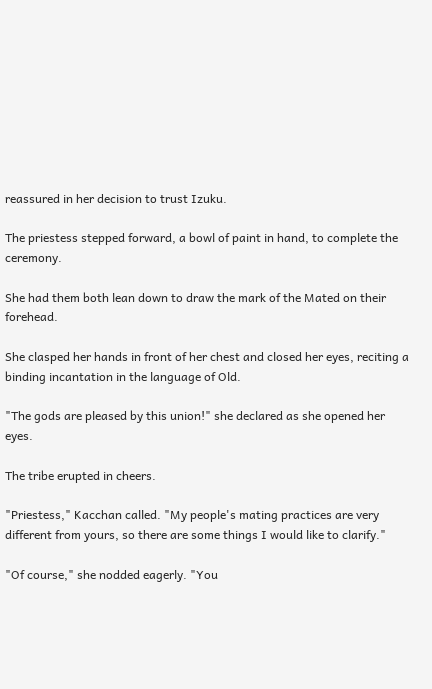reassured in her decision to trust Izuku.

The priestess stepped forward, a bowl of paint in hand, to complete the ceremony.

She had them both lean down to draw the mark of the Mated on their forehead.

She clasped her hands in front of her chest and closed her eyes, reciting a binding incantation in the language of Old.

"The gods are pleased by this union!" she declared as she opened her eyes.

The tribe erupted in cheers.

"Priestess," Kacchan called. "My people's mating practices are very different from yours, so there are some things I would like to clarify."

"Of course," she nodded eagerly. "You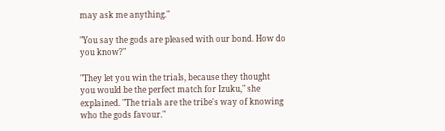may ask me anything."

"You say the gods are pleased with our bond. How do you know?"

"They let you win the trials, because they thought you would be the perfect match for Izuku," she explained. "The trials are the tribe's way of knowing who the gods favour."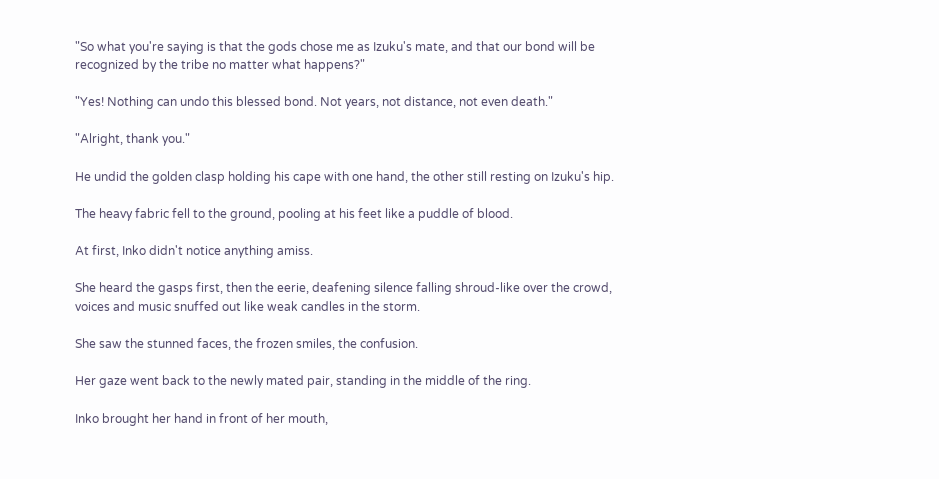"So what you're saying is that the gods chose me as Izuku's mate, and that our bond will be recognized by the tribe no matter what happens?"

"Yes! Nothing can undo this blessed bond. Not years, not distance, not even death."

"Alright, thank you."

He undid the golden clasp holding his cape with one hand, the other still resting on Izuku's hip.

The heavy fabric fell to the ground, pooling at his feet like a puddle of blood.

At first, Inko didn't notice anything amiss.

She heard the gasps first, then the eerie, deafening silence falling shroud-like over the crowd, voices and music snuffed out like weak candles in the storm.

She saw the stunned faces, the frozen smiles, the confusion.

Her gaze went back to the newly mated pair, standing in the middle of the ring.

Inko brought her hand in front of her mouth,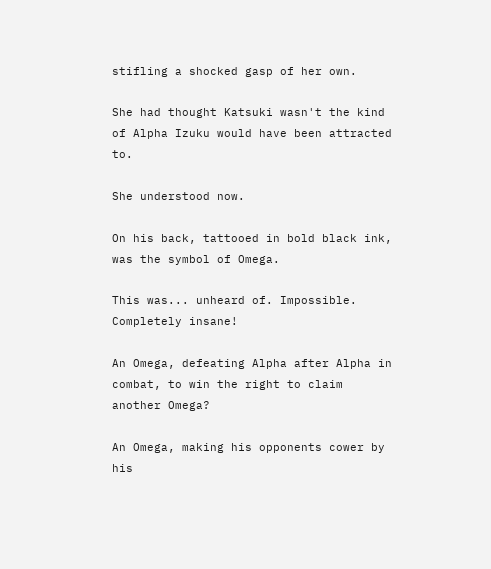stifling a shocked gasp of her own.

She had thought Katsuki wasn't the kind of Alpha Izuku would have been attracted to.

She understood now.

On his back, tattooed in bold black ink, was the symbol of Omega.

This was... unheard of. Impossible. Completely insane!

An Omega, defeating Alpha after Alpha in combat, to win the right to claim another Omega?

An Omega, making his opponents cower by his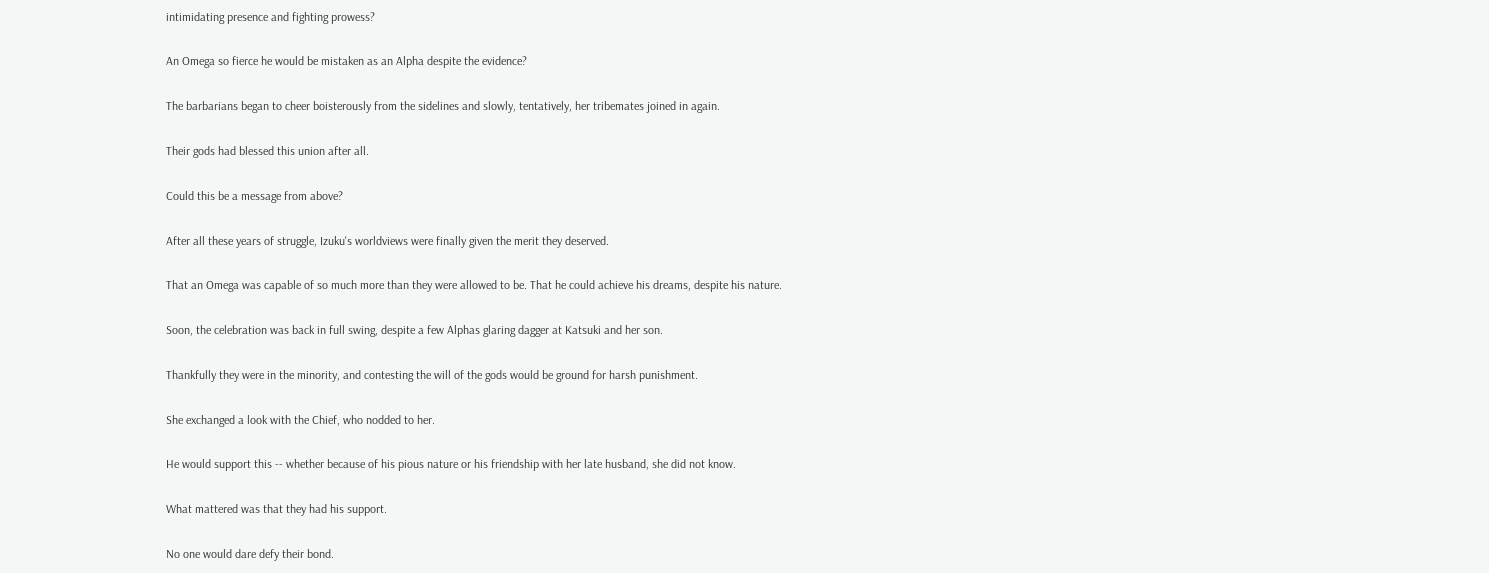intimidating presence and fighting prowess?

An Omega so fierce he would be mistaken as an Alpha despite the evidence?

The barbarians began to cheer boisterously from the sidelines and slowly, tentatively, her tribemates joined in again.

Their gods had blessed this union after all.

Could this be a message from above?

After all these years of struggle, Izuku's worldviews were finally given the merit they deserved.

That an Omega was capable of so much more than they were allowed to be. That he could achieve his dreams, despite his nature.

Soon, the celebration was back in full swing, despite a few Alphas glaring dagger at Katsuki and her son.

Thankfully they were in the minority, and contesting the will of the gods would be ground for harsh punishment.

She exchanged a look with the Chief, who nodded to her.

He would support this -- whether because of his pious nature or his friendship with her late husband, she did not know.

What mattered was that they had his support.

No one would dare defy their bond.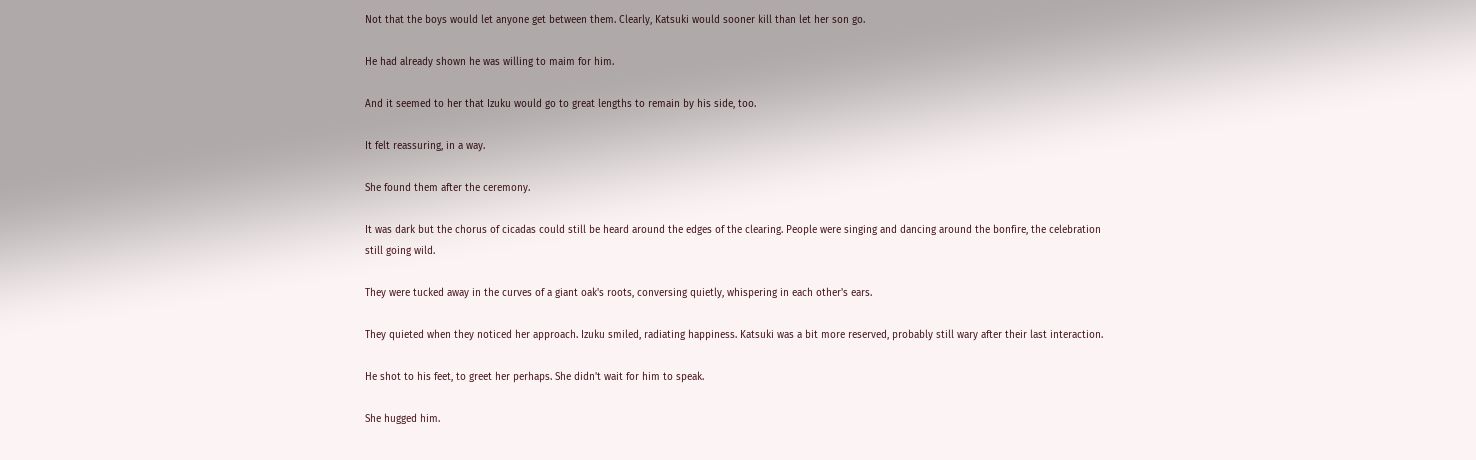Not that the boys would let anyone get between them. Clearly, Katsuki would sooner kill than let her son go.

He had already shown he was willing to maim for him.

And it seemed to her that Izuku would go to great lengths to remain by his side, too.

It felt reassuring, in a way.

She found them after the ceremony.

It was dark but the chorus of cicadas could still be heard around the edges of the clearing. People were singing and dancing around the bonfire, the celebration still going wild.

They were tucked away in the curves of a giant oak's roots, conversing quietly, whispering in each other's ears.

They quieted when they noticed her approach. Izuku smiled, radiating happiness. Katsuki was a bit more reserved, probably still wary after their last interaction.

He shot to his feet, to greet her perhaps. She didn't wait for him to speak.

She hugged him.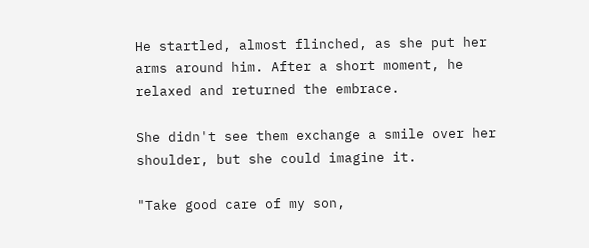He startled, almost flinched, as she put her arms around him. After a short moment, he relaxed and returned the embrace.

She didn't see them exchange a smile over her shoulder, but she could imagine it.

"Take good care of my son,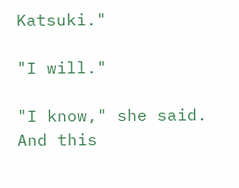Katsuki."

"I will."

"I know," she said. And this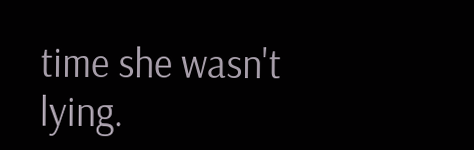time she wasn't lying.